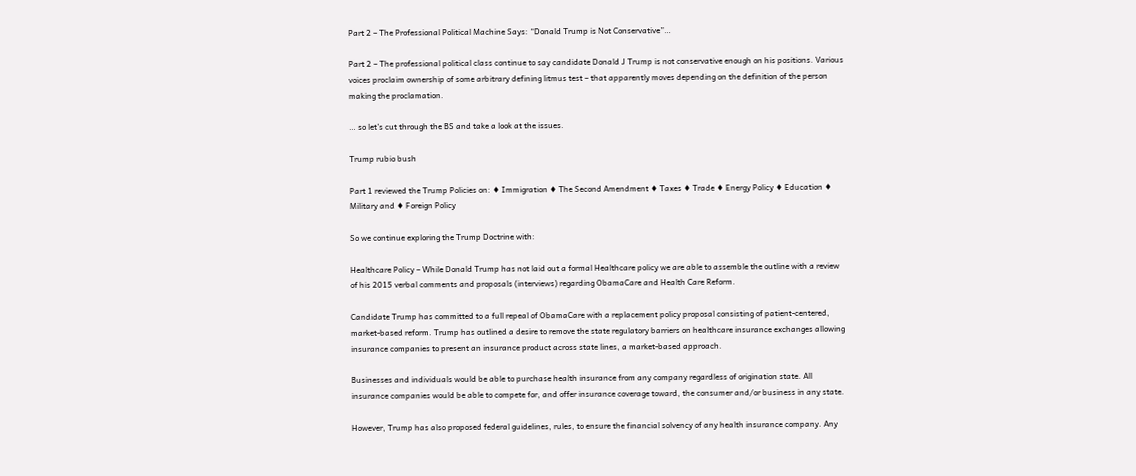Part 2 – The Professional Political Machine Says: “Donald Trump is Not Conservative”…

Part 2 – The professional political class continue to say candidate Donald J Trump is not conservative enough on his positions. Various voices proclaim ownership of some arbitrary defining litmus test – that apparently moves depending on the definition of the person making the proclamation.

… so let’s cut through the BS and take a look at the issues.

Trump rubio bush

Part 1 reviewed the Trump Policies on: ♦ Immigration ♦ The Second Amendment ♦ Taxes ♦ Trade ♦ Energy Policy ♦ Education ♦ Military and ♦ Foreign Policy

So we continue exploring the Trump Doctrine with:

Healthcare Policy – While Donald Trump has not laid out a formal Healthcare policy we are able to assemble the outline with a review of his 2015 verbal comments and proposals (interviews) regarding ObamaCare and Health Care Reform.

Candidate Trump has committed to a full repeal of ObamaCare with a replacement policy proposal consisting of patient-centered, market-based reform. Trump has outlined a desire to remove the state regulatory barriers on healthcare insurance exchanges allowing insurance companies to present an insurance product across state lines, a market-based approach.

Businesses and individuals would be able to purchase health insurance from any company regardless of origination state. All insurance companies would be able to compete for, and offer insurance coverage toward, the consumer and/or business in any state.

However, Trump has also proposed federal guidelines, rules, to ensure the financial solvency of any health insurance company. Any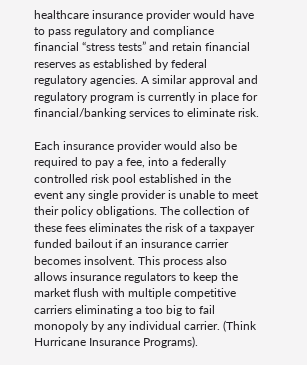healthcare insurance provider would have to pass regulatory and compliance financial “stress tests” and retain financial reserves as established by federal regulatory agencies. A similar approval and regulatory program is currently in place for financial/banking services to eliminate risk.

Each insurance provider would also be required to pay a fee, into a federally controlled risk pool established in the event any single provider is unable to meet their policy obligations. The collection of these fees eliminates the risk of a taxpayer funded bailout if an insurance carrier becomes insolvent. This process also allows insurance regulators to keep the market flush with multiple competitive carriers eliminating a too big to fail monopoly by any individual carrier. (Think Hurricane Insurance Programs).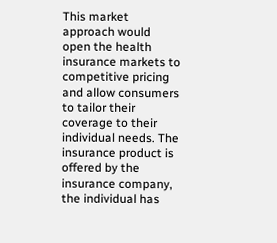This market approach would open the health insurance markets to competitive pricing and allow consumers to tailor their coverage to their individual needs. The insurance product is offered by the insurance company, the individual has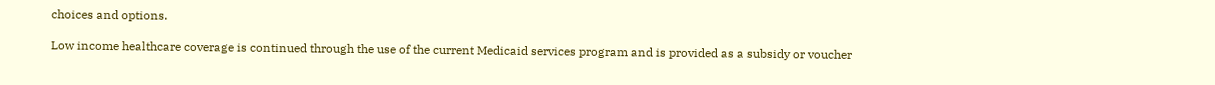choices and options.

Low income healthcare coverage is continued through the use of the current Medicaid services program and is provided as a subsidy or voucher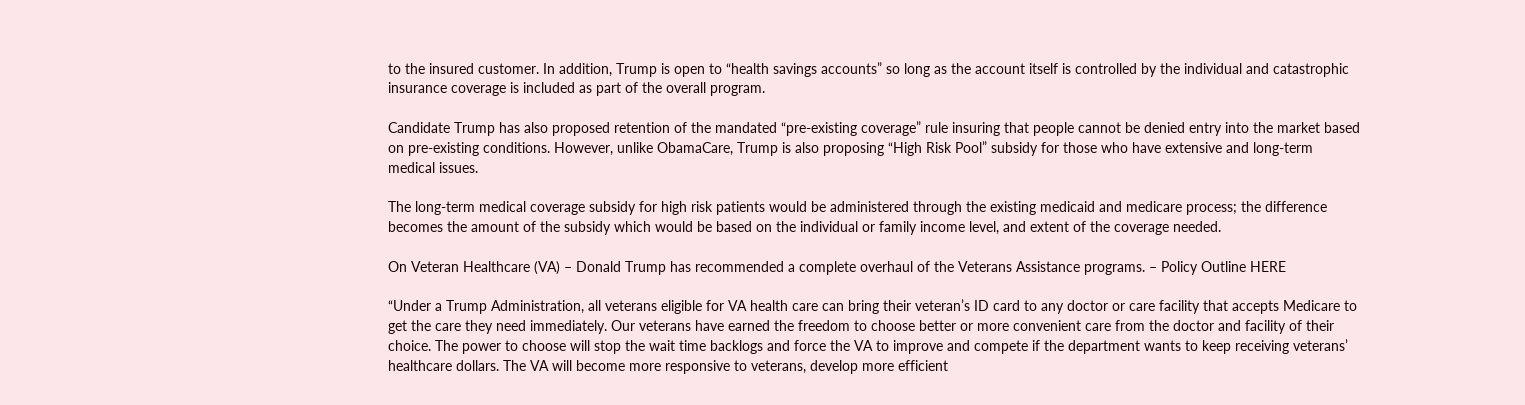to the insured customer. In addition, Trump is open to “health savings accounts” so long as the account itself is controlled by the individual and catastrophic insurance coverage is included as part of the overall program.

Candidate Trump has also proposed retention of the mandated “pre-existing coverage” rule insuring that people cannot be denied entry into the market based on pre-existing conditions. However, unlike ObamaCare, Trump is also proposing “High Risk Pool” subsidy for those who have extensive and long-term medical issues.

The long-term medical coverage subsidy for high risk patients would be administered through the existing medicaid and medicare process; the difference becomes the amount of the subsidy which would be based on the individual or family income level, and extent of the coverage needed.

On Veteran Healthcare (VA) – Donald Trump has recommended a complete overhaul of the Veterans Assistance programs. – Policy Outline HERE

“Under a Trump Administration, all veterans eligible for VA health care can bring their veteran’s ID card to any doctor or care facility that accepts Medicare to get the care they need immediately. Our veterans have earned the freedom to choose better or more convenient care from the doctor and facility of their choice. The power to choose will stop the wait time backlogs and force the VA to improve and compete if the department wants to keep receiving veterans’ healthcare dollars. The VA will become more responsive to veterans, develop more efficient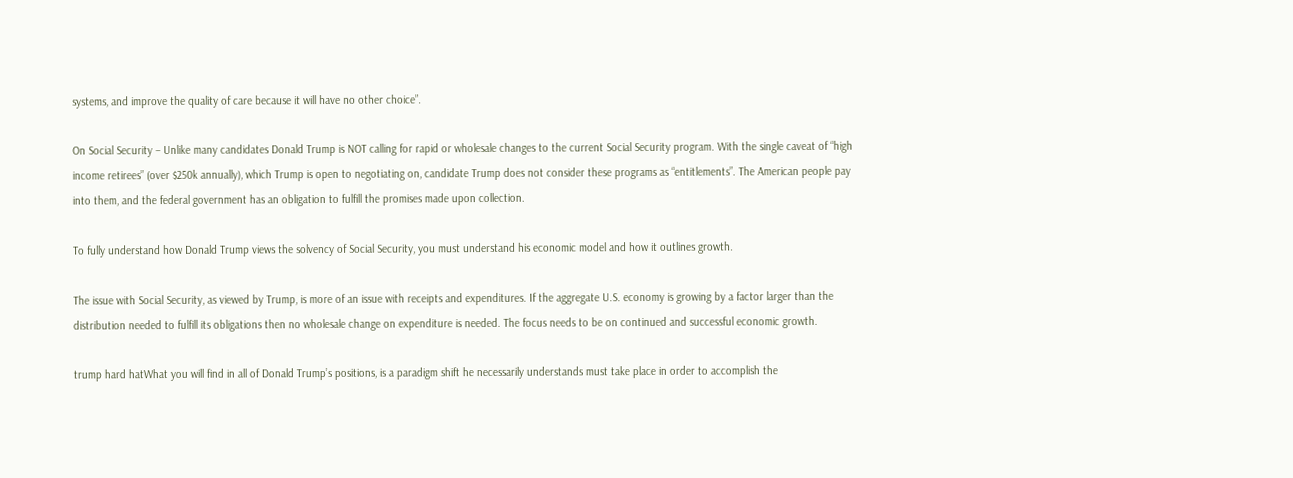systems, and improve the quality of care because it will have no other choice”.

On Social Security – Unlike many candidates Donald Trump is NOT calling for rapid or wholesale changes to the current Social Security program. With the single caveat of “high income retirees” (over $250k annually), which Trump is open to negotiating on, candidate Trump does not consider these programs as “entitlements”. The American people pay into them, and the federal government has an obligation to fulfill the promises made upon collection.

To fully understand how Donald Trump views the solvency of Social Security, you must understand his economic model and how it outlines growth.

The issue with Social Security, as viewed by Trump, is more of an issue with receipts and expenditures. If the aggregate U.S. economy is growing by a factor larger than the distribution needed to fulfill its obligations then no wholesale change on expenditure is needed. The focus needs to be on continued and successful economic growth.

trump hard hatWhat you will find in all of Donald Trump’s positions, is a paradigm shift he necessarily understands must take place in order to accomplish the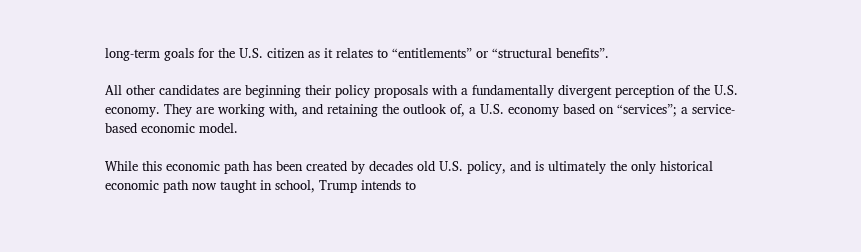long-term goals for the U.S. citizen as it relates to “entitlements” or “structural benefits”.

All other candidates are beginning their policy proposals with a fundamentally divergent perception of the U.S. economy. They are working with, and retaining the outlook of, a U.S. economy based on “services”; a service-based economic model.

While this economic path has been created by decades old U.S. policy, and is ultimately the only historical economic path now taught in school, Trump intends to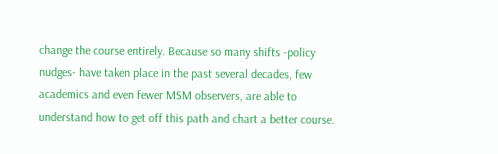change the course entirely. Because so many shifts -policy nudges- have taken place in the past several decades, few academics and even fewer MSM observers, are able to understand how to get off this path and chart a better course.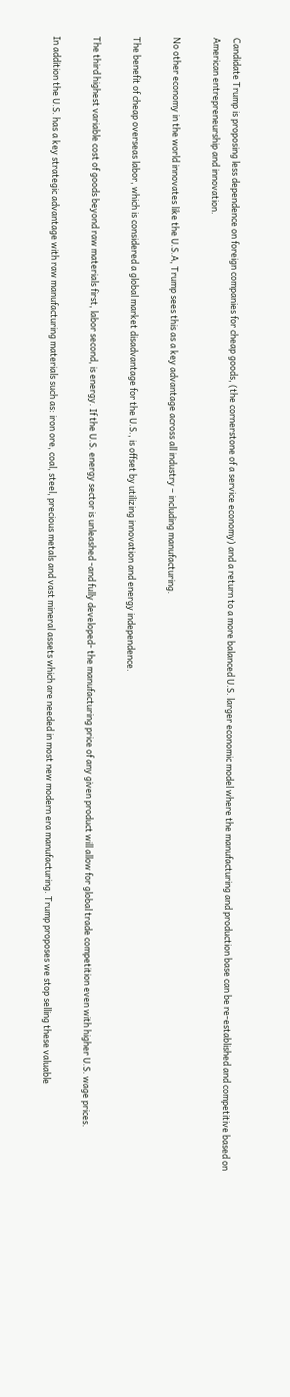Candidate Trump is proposing less dependence on foreign companies for cheap goods, (the cornerstone of a service economy) and a return to a more balanced U.S. larger economic model where the manufacturing and production base can be re-established and competitive based on American entrepreneurship and innovation.

No other economy in the world innovates like the U.S.A, Trump sees this as a key advantage across all industry – including manufacturing.

The benefit of cheap overseas labor, which is considered a global market disadvantage for the U.S., is offset by utilizing innovation and energy independence.

The third highest variable cost of goods beyond raw materials first, labor second, is energy. If the U.S. energy sector is unleashed -and fully developed- the manufacturing price of any given product will allow for global trade competition even with higher U.S. wage prices.

In addition the U.S. has a key strategic advantage with raw manufacturing materials such as: iron ore, coal, steel, precious metals and vast mineral assets which are needed in most new modern era manufacturing. Trump proposes we stop selling these valuable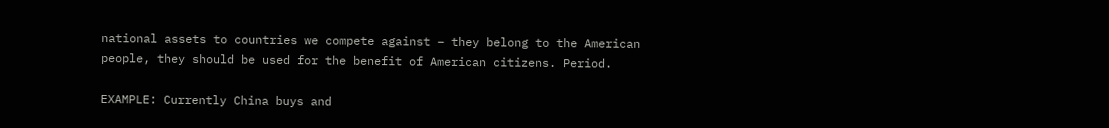national assets to countries we compete against – they belong to the American people, they should be used for the benefit of American citizens. Period.

EXAMPLE: Currently China buys and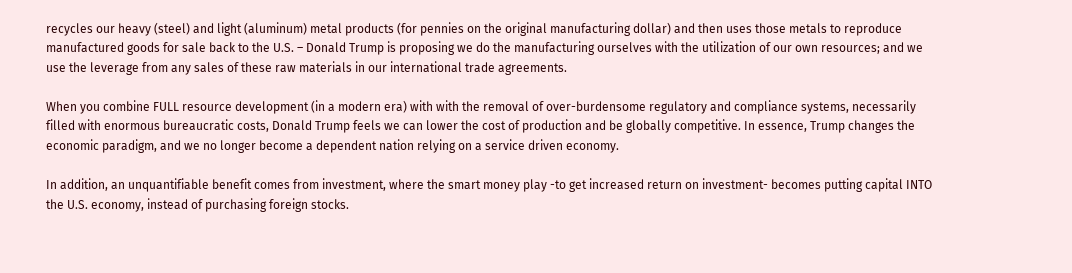recycles our heavy (steel) and light (aluminum) metal products (for pennies on the original manufacturing dollar) and then uses those metals to reproduce manufactured goods for sale back to the U.S. – Donald Trump is proposing we do the manufacturing ourselves with the utilization of our own resources; and we use the leverage from any sales of these raw materials in our international trade agreements.

When you combine FULL resource development (in a modern era) with with the removal of over-burdensome regulatory and compliance systems, necessarily filled with enormous bureaucratic costs, Donald Trump feels we can lower the cost of production and be globally competitive. In essence, Trump changes the economic paradigm, and we no longer become a dependent nation relying on a service driven economy.

In addition, an unquantifiable benefit comes from investment, where the smart money play -to get increased return on investment- becomes putting capital INTO the U.S. economy, instead of purchasing foreign stocks.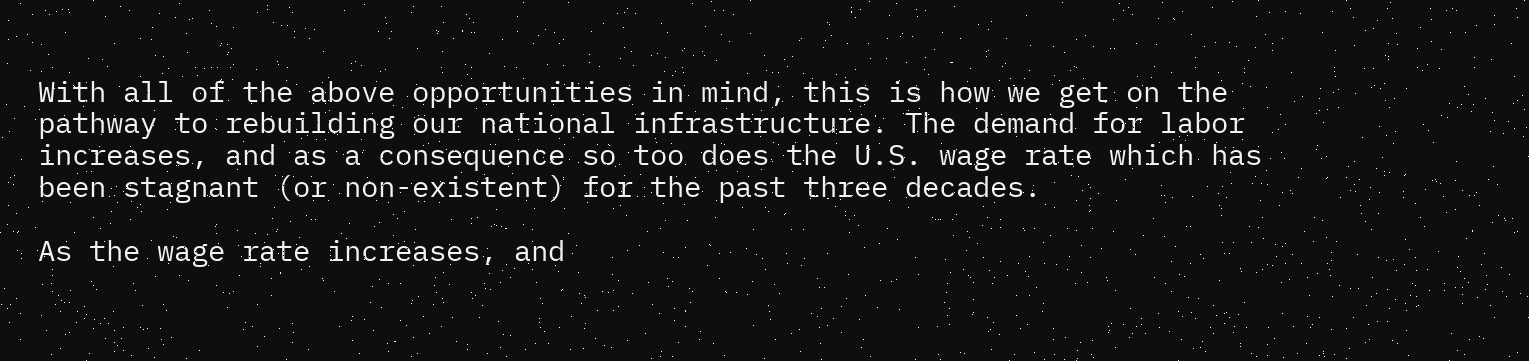With all of the above opportunities in mind, this is how we get on the pathway to rebuilding our national infrastructure. The demand for labor increases, and as a consequence so too does the U.S. wage rate which has been stagnant (or non-existent) for the past three decades.

As the wage rate increases, and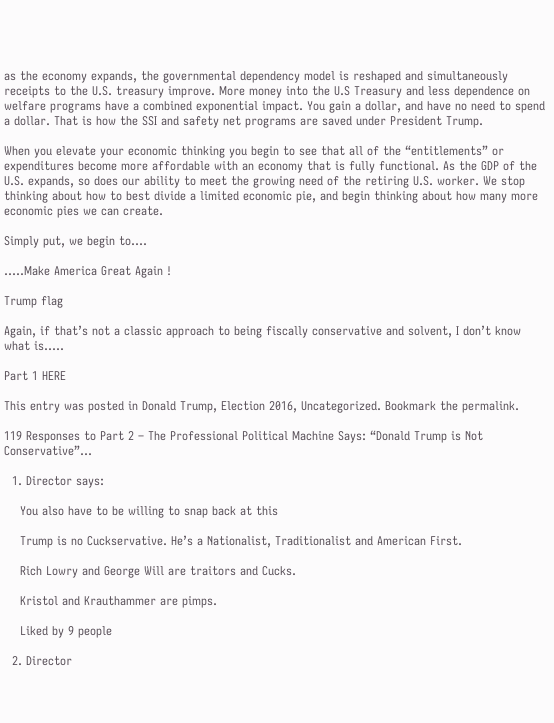as the economy expands, the governmental dependency model is reshaped and simultaneously receipts to the U.S. treasury improve. More money into the U.S Treasury and less dependence on welfare programs have a combined exponential impact. You gain a dollar, and have no need to spend a dollar. That is how the SSI and safety net programs are saved under President Trump.

When you elevate your economic thinking you begin to see that all of the “entitlements” or expenditures become more affordable with an economy that is fully functional. As the GDP of the U.S. expands, so does our ability to meet the growing need of the retiring U.S. worker. We stop thinking about how to best divide a limited economic pie, and begin thinking about how many more economic pies we can create.

Simply put, we begin to….

…..Make America Great Again !

Trump flag

Again, if that’s not a classic approach to being fiscally conservative and solvent, I don’t know what is…..

Part 1 HERE

This entry was posted in Donald Trump, Election 2016, Uncategorized. Bookmark the permalink.

119 Responses to Part 2 – The Professional Political Machine Says: “Donald Trump is Not Conservative”…

  1. Director says:

    You also have to be willing to snap back at this

    Trump is no Cuckservative. He’s a Nationalist, Traditionalist and American First.

    Rich Lowry and George Will are traitors and Cucks.

    Kristol and Krauthammer are pimps.

    Liked by 9 people

  2. Director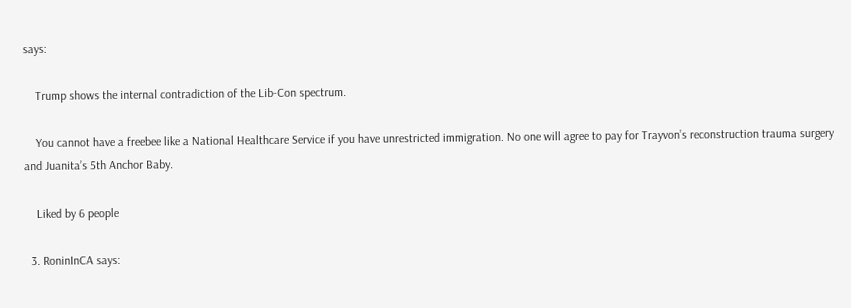says:

    Trump shows the internal contradiction of the Lib-Con spectrum.

    You cannot have a freebee like a National Healthcare Service if you have unrestricted immigration. No one will agree to pay for Trayvon’s reconstruction trauma surgery and Juanita’s 5th Anchor Baby.

    Liked by 6 people

  3. RoninInCA says: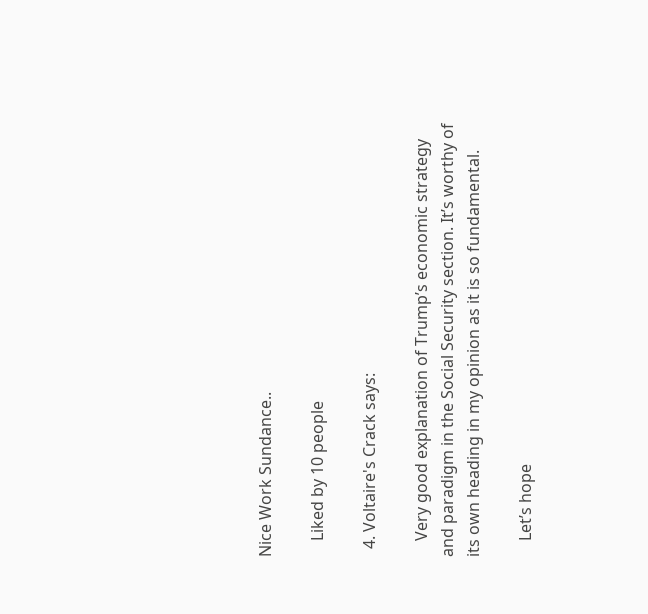Nice Work Sundance..

    Liked by 10 people

  4. Voltaire's Crack says:

    Very good explanation of Trump’s economic strategy and paradigm in the Social Security section. It’s worthy of its own heading in my opinion as it is so fundamental.

    Let’s hope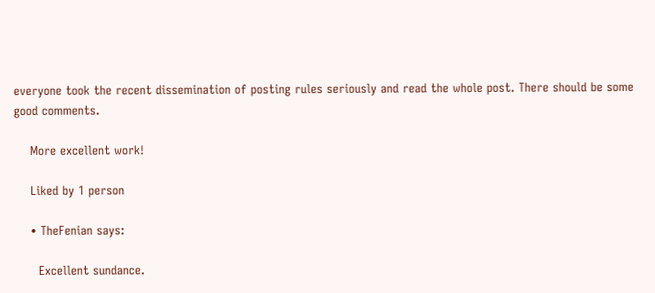everyone took the recent dissemination of posting rules seriously and read the whole post. There should be some good comments.

    More excellent work!

    Liked by 1 person

    • TheFenian says:

      Excellent sundance.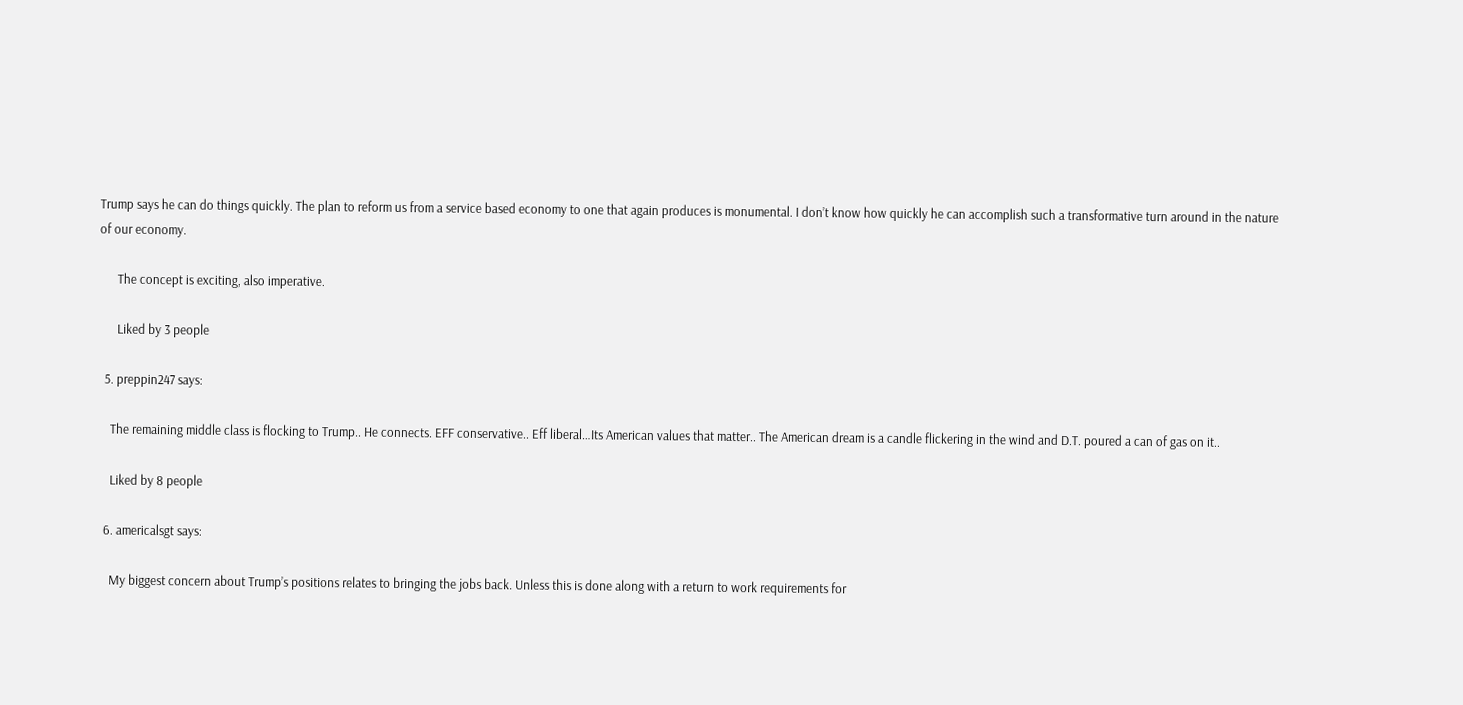Trump says he can do things quickly. The plan to reform us from a service based economy to one that again produces is monumental. I don’t know how quickly he can accomplish such a transformative turn around in the nature of our economy.

      The concept is exciting, also imperative.

      Liked by 3 people

  5. preppin247 says:

    The remaining middle class is flocking to Trump.. He connects. EFF conservative.. Eff liberal…Its American values that matter.. The American dream is a candle flickering in the wind and D.T. poured a can of gas on it..

    Liked by 8 people

  6. americalsgt says:

    My biggest concern about Trump’s positions relates to bringing the jobs back. Unless this is done along with a return to work requirements for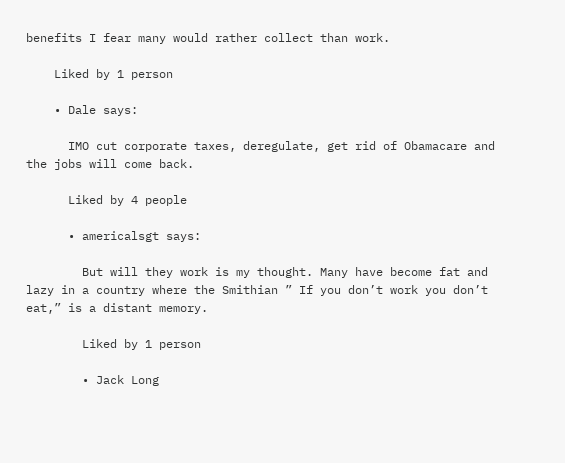benefits I fear many would rather collect than work.

    Liked by 1 person

    • Dale says:

      IMO cut corporate taxes, deregulate, get rid of Obamacare and the jobs will come back.

      Liked by 4 people

      • americalsgt says:

        But will they work is my thought. Many have become fat and lazy in a country where the Smithian ” If you don’t work you don’t eat,” is a distant memory.

        Liked by 1 person

        • Jack Long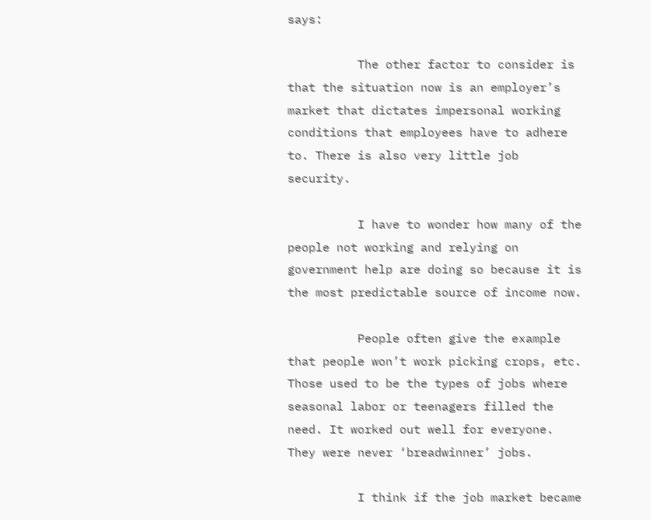says:

          The other factor to consider is that the situation now is an employer’s market that dictates impersonal working conditions that employees have to adhere to. There is also very little job security.

          I have to wonder how many of the people not working and relying on government help are doing so because it is the most predictable source of income now.

          People often give the example that people won’t work picking crops, etc. Those used to be the types of jobs where seasonal labor or teenagers filled the need. It worked out well for everyone. They were never ‘breadwinner’ jobs.

          I think if the job market became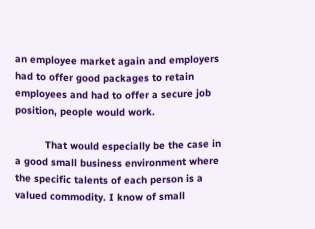an employee market again and employers had to offer good packages to retain employees and had to offer a secure job position, people would work.

          That would especially be the case in a good small business environment where the specific talents of each person is a valued commodity. I know of small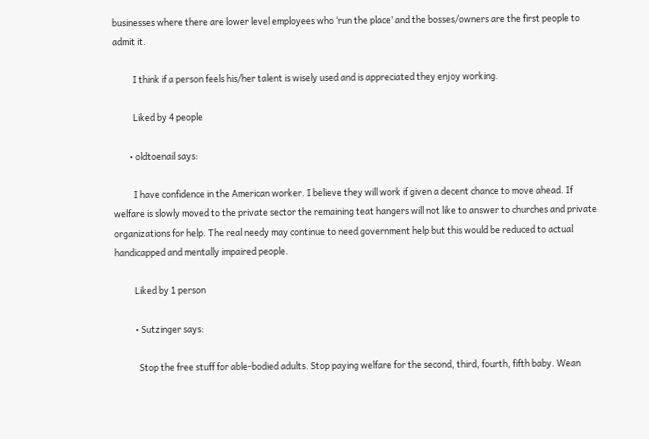businesses where there are lower level employees who ‘run the place’ and the bosses/owners are the first people to admit it.

          I think if a person feels his/her talent is wisely used and is appreciated they enjoy working.

          Liked by 4 people

        • oldtoenail says:

          I have confidence in the American worker. I believe they will work if given a decent chance to move ahead. If welfare is slowly moved to the private sector the remaining teat hangers will not like to answer to churches and private organizations for help. The real needy may continue to need government help but this would be reduced to actual handicapped and mentally impaired people.

          Liked by 1 person

          • Sutzinger says:

            Stop the free stuff for able-bodied adults. Stop paying welfare for the second, third, fourth, fifth baby. Wean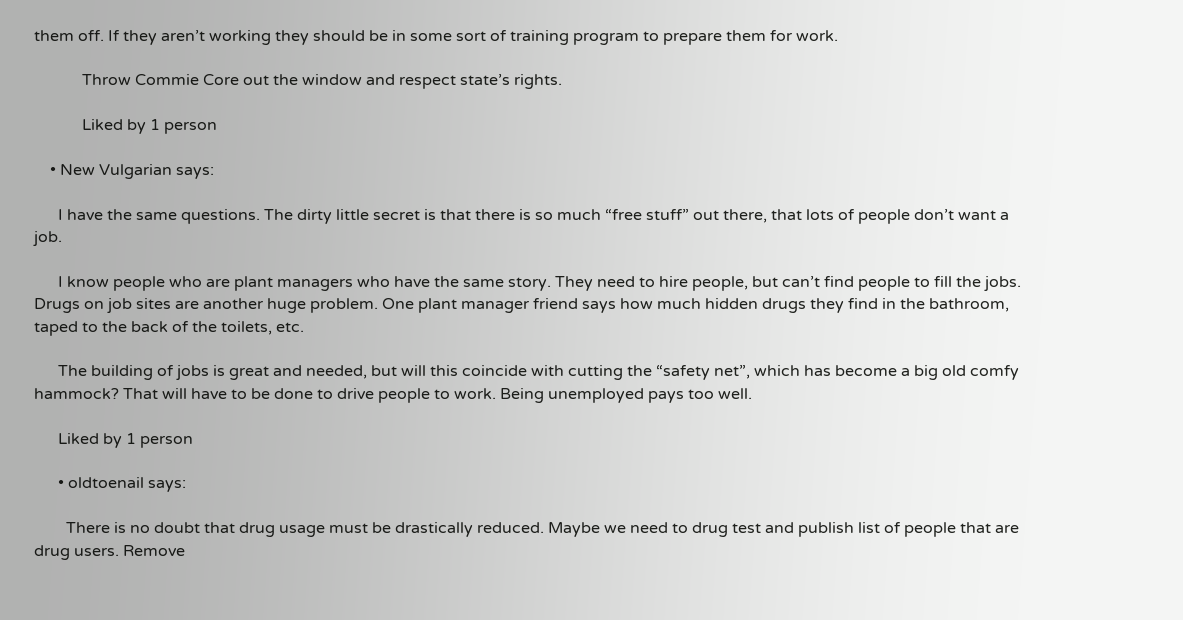them off. If they aren’t working they should be in some sort of training program to prepare them for work.

            Throw Commie Core out the window and respect state’s rights.

            Liked by 1 person

    • New Vulgarian says:

      I have the same questions. The dirty little secret is that there is so much “free stuff” out there, that lots of people don’t want a job.

      I know people who are plant managers who have the same story. They need to hire people, but can’t find people to fill the jobs. Drugs on job sites are another huge problem. One plant manager friend says how much hidden drugs they find in the bathroom, taped to the back of the toilets, etc.

      The building of jobs is great and needed, but will this coincide with cutting the “safety net”, which has become a big old comfy hammock? That will have to be done to drive people to work. Being unemployed pays too well.

      Liked by 1 person

      • oldtoenail says:

        There is no doubt that drug usage must be drastically reduced. Maybe we need to drug test and publish list of people that are drug users. Remove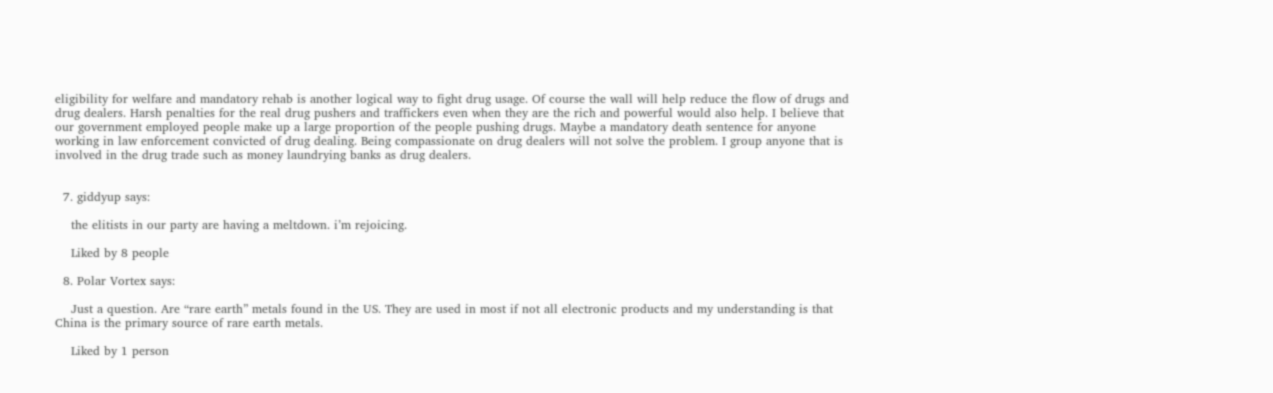eligibility for welfare and mandatory rehab is another logical way to fight drug usage. Of course the wall will help reduce the flow of drugs and drug dealers. Harsh penalties for the real drug pushers and traffickers even when they are the rich and powerful would also help. I believe that our government employed people make up a large proportion of the people pushing drugs. Maybe a mandatory death sentence for anyone working in law enforcement convicted of drug dealing. Being compassionate on drug dealers will not solve the problem. I group anyone that is involved in the drug trade such as money laundrying banks as drug dealers.


  7. giddyup says:

    the elitists in our party are having a meltdown. i’m rejoicing.

    Liked by 8 people

  8. Polar Vortex says:

    Just a question. Are “rare earth” metals found in the US. They are used in most if not all electronic products and my understanding is that China is the primary source of rare earth metals.

    Liked by 1 person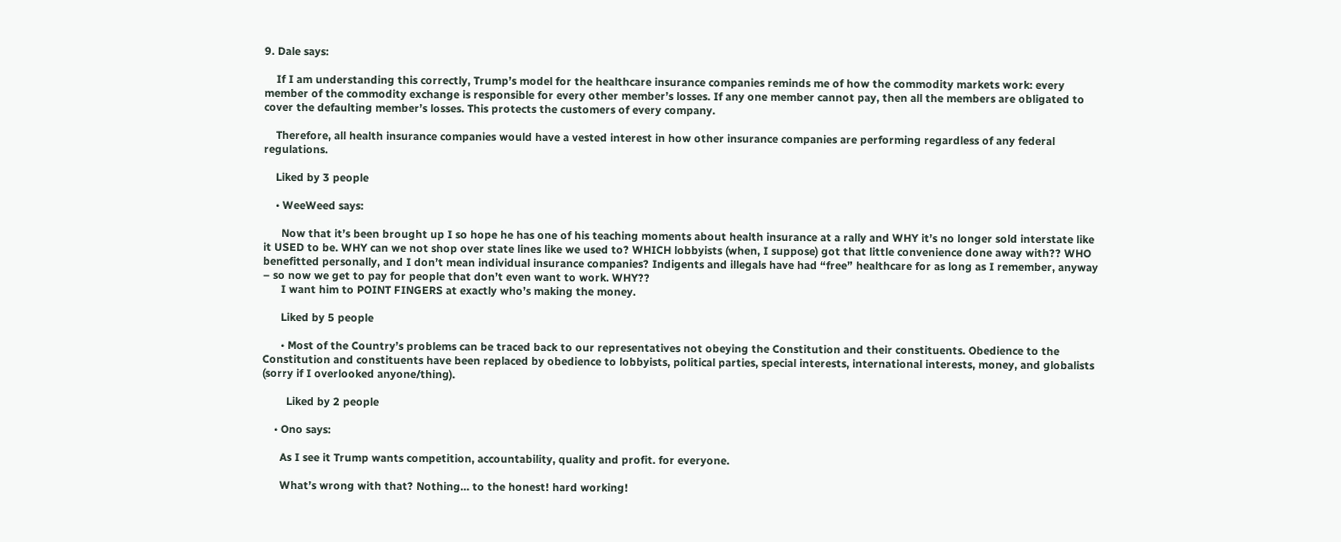9. Dale says:

    If I am understanding this correctly, Trump’s model for the healthcare insurance companies reminds me of how the commodity markets work: every member of the commodity exchange is responsible for every other member’s losses. If any one member cannot pay, then all the members are obligated to cover the defaulting member’s losses. This protects the customers of every company.

    Therefore, all health insurance companies would have a vested interest in how other insurance companies are performing regardless of any federal regulations.

    Liked by 3 people

    • WeeWeed says:

      Now that it’s been brought up I so hope he has one of his teaching moments about health insurance at a rally and WHY it’s no longer sold interstate like it USED to be. WHY can we not shop over state lines like we used to? WHICH lobbyists (when, I suppose) got that little convenience done away with?? WHO benefitted personally, and I don’t mean individual insurance companies? Indigents and illegals have had “free” healthcare for as long as I remember, anyway – so now we get to pay for people that don’t even want to work. WHY??
      I want him to POINT FINGERS at exactly who’s making the money.

      Liked by 5 people

      • Most of the Country’s problems can be traced back to our representatives not obeying the Constitution and their constituents. Obedience to the Constitution and constituents have been replaced by obedience to lobbyists, political parties, special interests, international interests, money, and globalists (sorry if I overlooked anyone/thing).

        Liked by 2 people

    • Ono says:

      As I see it Trump wants competition, accountability, quality and profit. for everyone.

      What’s wrong with that? Nothing… to the honest! hard working!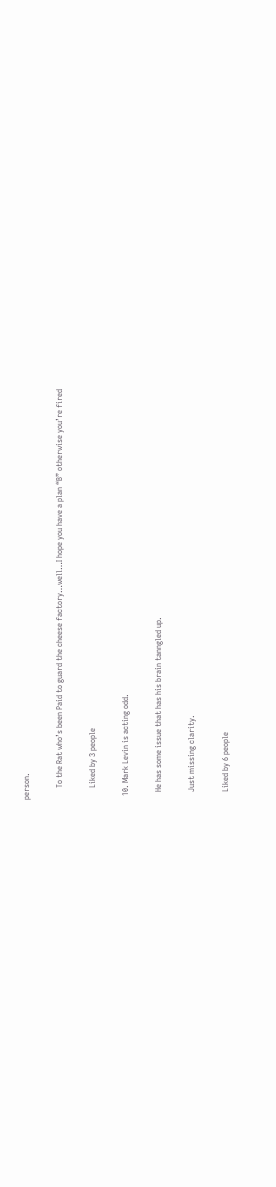person.

      To the Rat who’s been Paid to guard the cheese factory…well…I hope you have a plan “B” otherwise you’re fired

      Liked by 3 people

  10. Mark Levin is acting odd.

    He has some issue that has his brain tanngled up.

    Just missing clarity.

    Liked by 6 people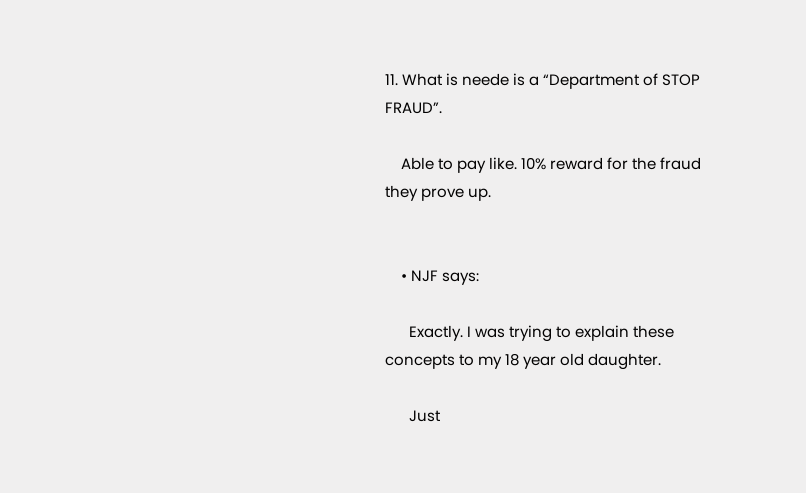11. What is neede is a “Department of STOP FRAUD”.

    Able to pay like. 10% reward for the fraud they prove up.


    • NJF says:

      Exactly. I was trying to explain these concepts to my 18 year old daughter.

      Just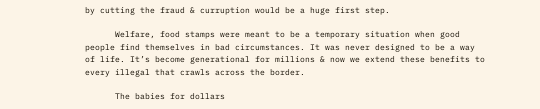by cutting the fraud & curruption would be a huge first step.

      Welfare, food stamps were meant to be a temporary situation when good people find themselves in bad circumstances. It was never designed to be a way of life. It’s become generational for millions & now we extend these benefits to every illegal that crawls across the border.

      The babies for dollars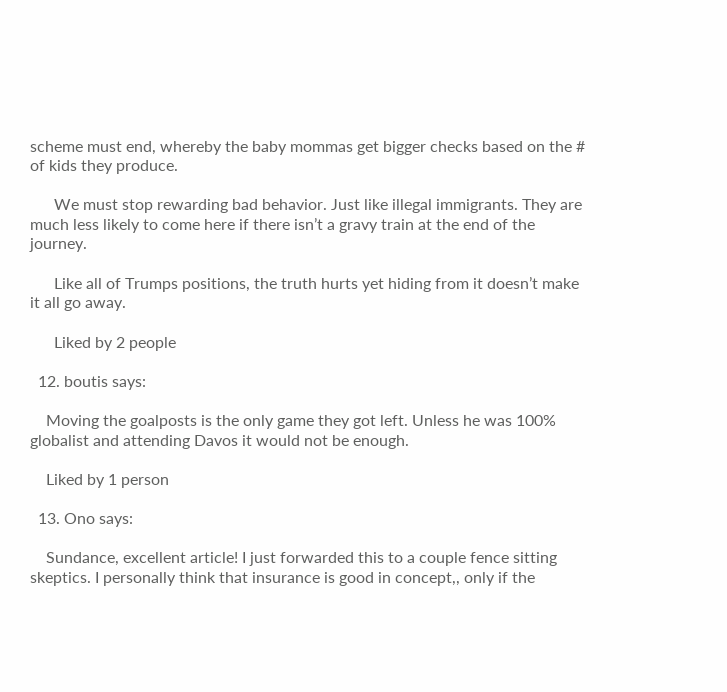scheme must end, whereby the baby mommas get bigger checks based on the # of kids they produce.

      We must stop rewarding bad behavior. Just like illegal immigrants. They are much less likely to come here if there isn’t a gravy train at the end of the journey.

      Like all of Trumps positions, the truth hurts yet hiding from it doesn’t make it all go away.

      Liked by 2 people

  12. boutis says:

    Moving the goalposts is the only game they got left. Unless he was 100% globalist and attending Davos it would not be enough.

    Liked by 1 person

  13. Ono says:

    Sundance, excellent article! I just forwarded this to a couple fence sitting skeptics. I personally think that insurance is good in concept,, only if the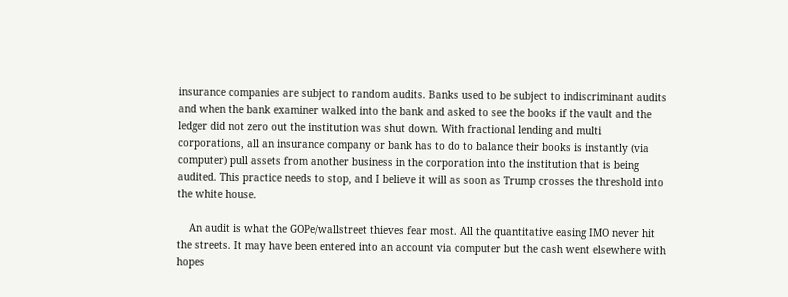insurance companies are subject to random audits. Banks used to be subject to indiscriminant audits and when the bank examiner walked into the bank and asked to see the books if the vault and the ledger did not zero out the institution was shut down. With fractional lending and multi corporations, all an insurance company or bank has to do to balance their books is instantly (via computer) pull assets from another business in the corporation into the institution that is being audited. This practice needs to stop, and I believe it will as soon as Trump crosses the threshold into the white house.

    An audit is what the GOPe/wallstreet thieves fear most. All the quantitative easing IMO never hit the streets. It may have been entered into an account via computer but the cash went elsewhere with hopes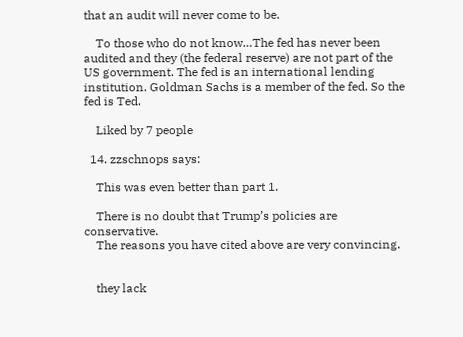that an audit will never come to be.

    To those who do not know…The fed has never been audited and they (the federal reserve) are not part of the US government. The fed is an international lending institution. Goldman Sachs is a member of the fed. So the fed is Ted.

    Liked by 7 people

  14. zzschnops says:

    This was even better than part 1.

    There is no doubt that Trump’s policies are conservative.
    The reasons you have cited above are very convincing.


    they lack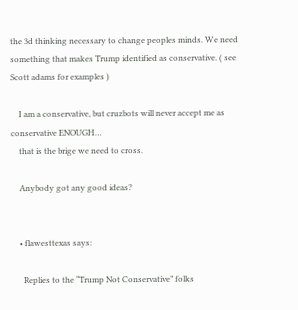the 3d thinking necessary to change peoples minds. We need something that makes Trump identified as conservative. ( see Scott adams for examples )

    I am a conservative, but cruzbots will never accept me as conservative ENOUGH…
    that is the brige we need to cross.

    Anybody got any good ideas?


    • flawesttexas says:

      Replies to the “Trump Not Conservative” folks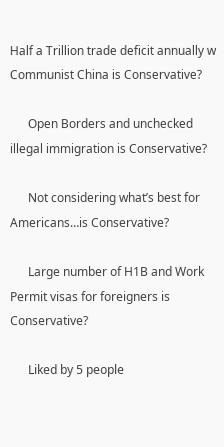Half a Trillion trade deficit annually w Communist China is Conservative?

      Open Borders and unchecked illegal immigration is Conservative?

      Not considering what’s best for Americans…is Conservative?

      Large number of H1B and Work Permit visas for foreigners is Conservative?

      Liked by 5 people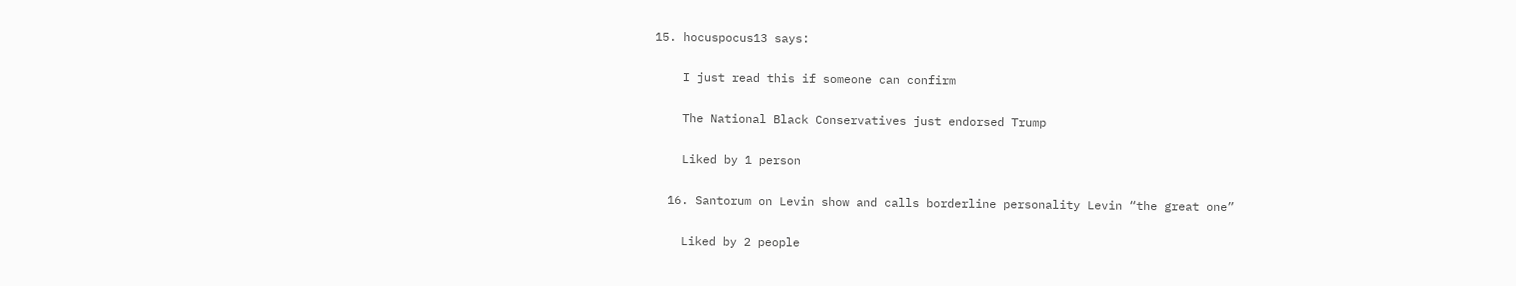15. hocuspocus13 says:

    I just read this if someone can confirm

    The National Black Conservatives just endorsed Trump

    Liked by 1 person

  16. Santorum on Levin show and calls borderline personality Levin “the great one”

    Liked by 2 people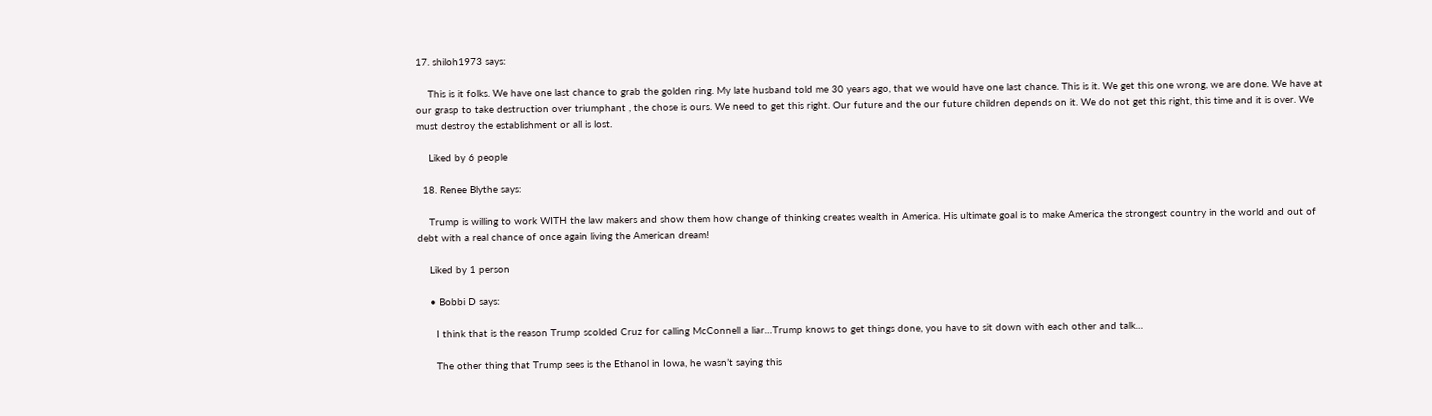17. shiloh1973 says:

    This is it folks. We have one last chance to grab the golden ring. My late husband told me 30 years ago, that we would have one last chance. This is it. We get this one wrong, we are done. We have at our grasp to take destruction over triumphant , the chose is ours. We need to get this right. Our future and the our future children depends on it. We do not get this right, this time and it is over. We must destroy the establishment or all is lost.

    Liked by 6 people

  18. Renee Blythe says:

    Trump is willing to work WITH the law makers and show them how change of thinking creates wealth in America. His ultimate goal is to make America the strongest country in the world and out of debt with a real chance of once again living the American dream!

    Liked by 1 person

    • Bobbi D says:

      I think that is the reason Trump scolded Cruz for calling McConnell a liar…Trump knows to get things done, you have to sit down with each other and talk…

      The other thing that Trump sees is the Ethanol in Iowa, he wasn’t saying this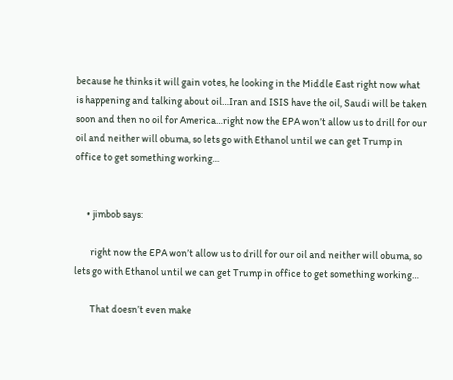because he thinks it will gain votes, he looking in the Middle East right now what is happening and talking about oil…Iran and ISIS have the oil, Saudi will be taken soon and then no oil for America…right now the EPA won’t allow us to drill for our oil and neither will obuma, so lets go with Ethanol until we can get Trump in office to get something working…


      • jimbob says:

        right now the EPA won’t allow us to drill for our oil and neither will obuma, so lets go with Ethanol until we can get Trump in office to get something working…

        That doesn’t even make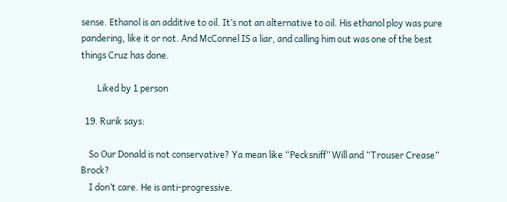sense. Ethanol is an additive to oil. It’s not an alternative to oil. His ethanol ploy was pure pandering, like it or not. And McConnel IS a liar, and calling him out was one of the best things Cruz has done.

        Liked by 1 person

  19. Rurik says:

    So Our Donald is not conservative? Ya mean like “Pecksniff” Will and “Trouser Crease” Brock?
    I don’t care. He is anti-progressive.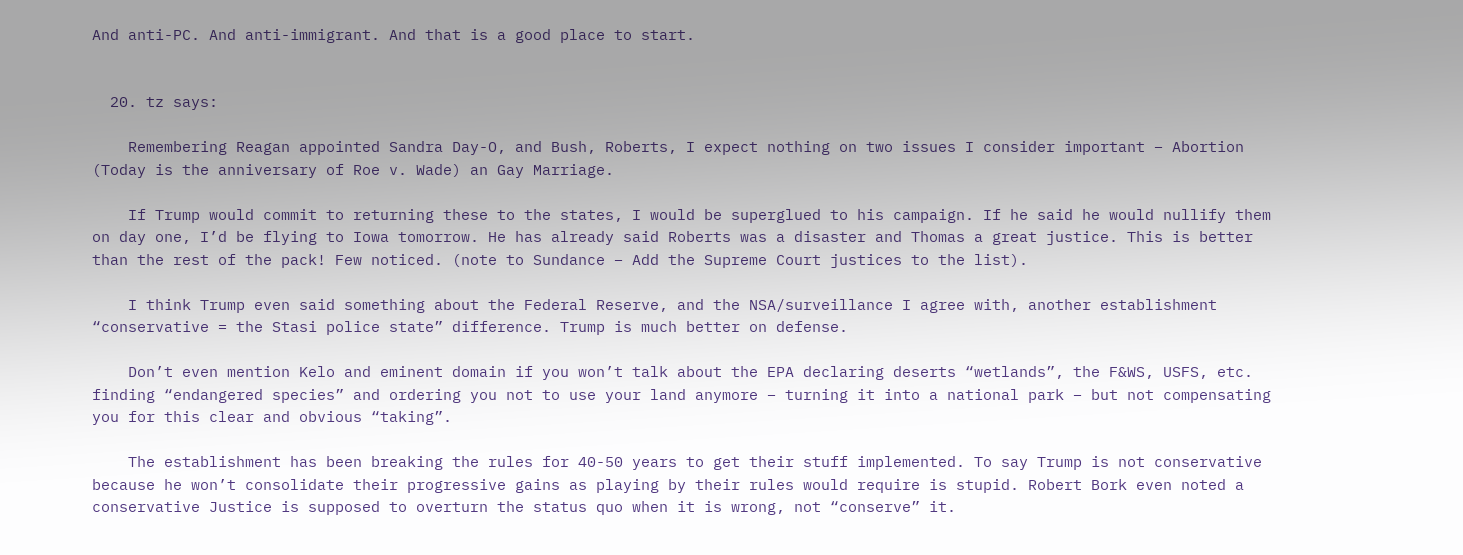And anti-PC. And anti-immigrant. And that is a good place to start.


  20. tz says:

    Remembering Reagan appointed Sandra Day-O, and Bush, Roberts, I expect nothing on two issues I consider important – Abortion (Today is the anniversary of Roe v. Wade) an Gay Marriage.

    If Trump would commit to returning these to the states, I would be superglued to his campaign. If he said he would nullify them on day one, I’d be flying to Iowa tomorrow. He has already said Roberts was a disaster and Thomas a great justice. This is better than the rest of the pack! Few noticed. (note to Sundance – Add the Supreme Court justices to the list).

    I think Trump even said something about the Federal Reserve, and the NSA/surveillance I agree with, another establishment “conservative = the Stasi police state” difference. Trump is much better on defense.

    Don’t even mention Kelo and eminent domain if you won’t talk about the EPA declaring deserts “wetlands”, the F&WS, USFS, etc. finding “endangered species” and ordering you not to use your land anymore – turning it into a national park – but not compensating you for this clear and obvious “taking”.

    The establishment has been breaking the rules for 40-50 years to get their stuff implemented. To say Trump is not conservative because he won’t consolidate their progressive gains as playing by their rules would require is stupid. Robert Bork even noted a conservative Justice is supposed to overturn the status quo when it is wrong, not “conserve” it.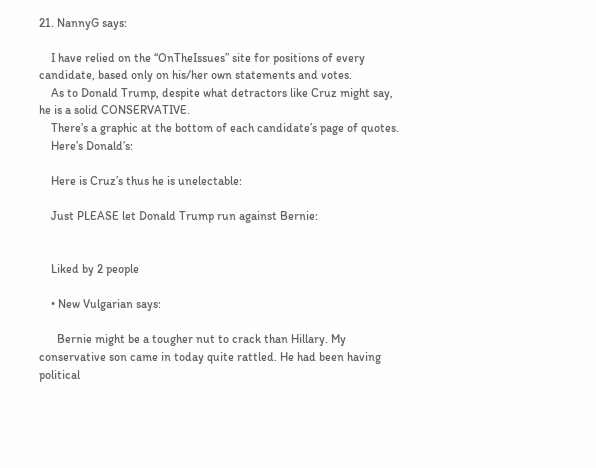21. NannyG says:

    I have relied on the “OnTheIssues” site for positions of every candidate, based only on his/her own statements and votes.
    As to Donald Trump, despite what detractors like Cruz might say, he is a solid CONSERVATIVE.
    There’s a graphic at the bottom of each candidate’s page of quotes.
    Here’s Donald’s:

    Here is Cruz’s thus he is unelectable:

    Just PLEASE let Donald Trump run against Bernie:


    Liked by 2 people

    • New Vulgarian says:

      Bernie might be a tougher nut to crack than Hillary. My conservative son came in today quite rattled. He had been having political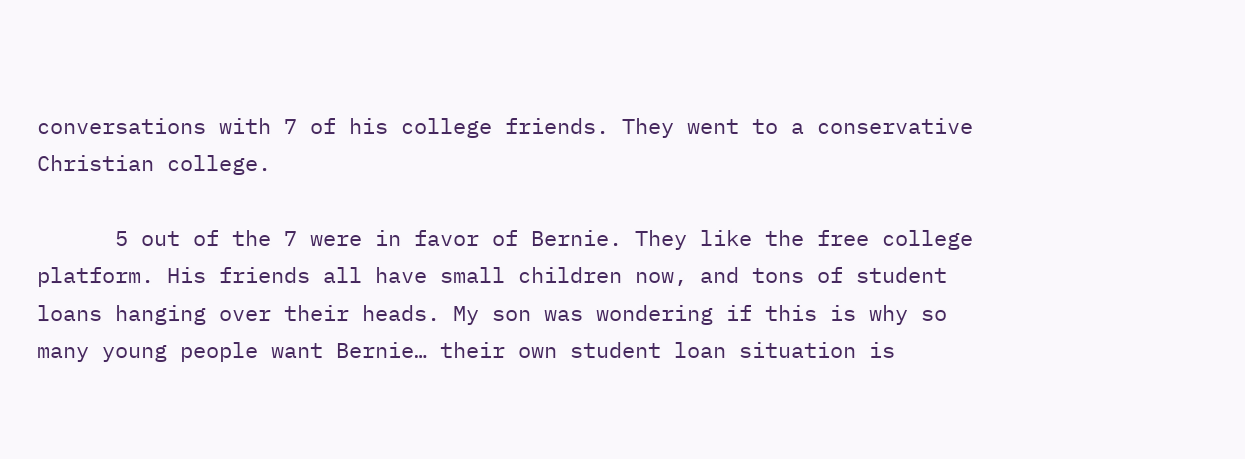conversations with 7 of his college friends. They went to a conservative Christian college.

      5 out of the 7 were in favor of Bernie. They like the free college platform. His friends all have small children now, and tons of student loans hanging over their heads. My son was wondering if this is why so many young people want Bernie… their own student loan situation is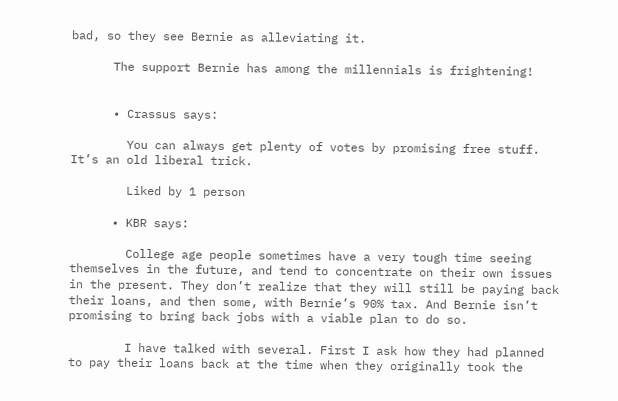bad, so they see Bernie as alleviating it.

      The support Bernie has among the millennials is frightening!


      • Crassus says:

        You can always get plenty of votes by promising free stuff. It’s an old liberal trick.

        Liked by 1 person

      • KBR says:

        College age people sometimes have a very tough time seeing themselves in the future, and tend to concentrate on their own issues in the present. They don’t realize that they will still be paying back their loans, and then some, with Bernie’s 90% tax. And Bernie isn’t promising to bring back jobs with a viable plan to do so.

        I have talked with several. First I ask how they had planned to pay their loans back at the time when they originally took the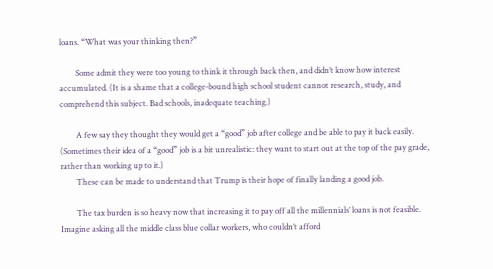loans. “What was your thinking then?”

        Some admit they were too young to think it through back then, and didn’t know how interest accumulated. (It is a shame that a college-bound high school student cannot research, study, and comprehend this subject. Bad schools, inadequate teaching.)

        A few say they thought they would get a “good” job after college and be able to pay it back easily. (Sometimes their idea of a “good” job is a bit unrealistic: they want to start out at the top of the pay grade, rather than working up to it.)
        These can be made to understand that Trump is their hope of finally landing a good job.

        The tax burden is so heavy now that increasing it to pay off all the millennials’ loans is not feasible. Imagine asking all the middle class blue collar workers, who couldn’t afford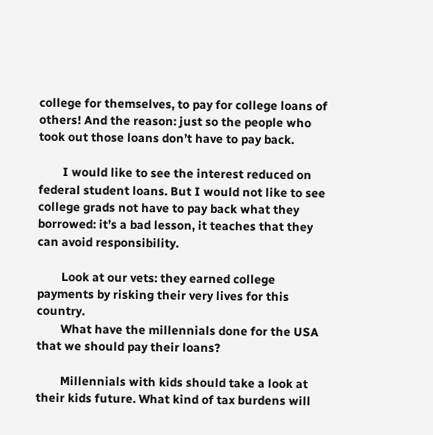college for themselves, to pay for college loans of others! And the reason: just so the people who took out those loans don’t have to pay back.

        I would like to see the interest reduced on federal student loans. But I would not like to see college grads not have to pay back what they borrowed: it’s a bad lesson, it teaches that they can avoid responsibility.

        Look at our vets: they earned college payments by risking their very lives for this country.
        What have the millennials done for the USA that we should pay their loans?

        Millennials with kids should take a look at their kids future. What kind of tax burdens will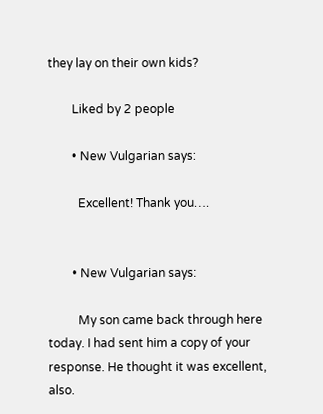they lay on their own kids?

        Liked by 2 people

        • New Vulgarian says:

          Excellent! Thank you….


        • New Vulgarian says:

          My son came back through here today. I had sent him a copy of your response. He thought it was excellent, also.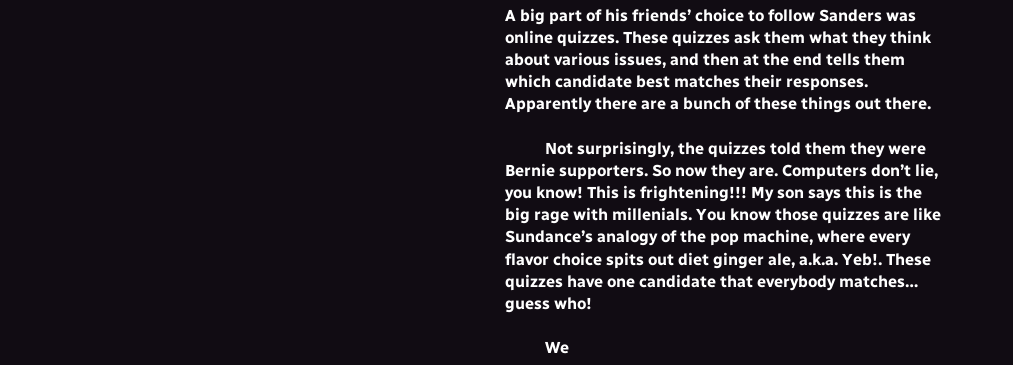A big part of his friends’ choice to follow Sanders was online quizzes. These quizzes ask them what they think about various issues, and then at the end tells them which candidate best matches their responses. Apparently there are a bunch of these things out there.

          Not surprisingly, the quizzes told them they were Bernie supporters. So now they are. Computers don’t lie, you know! This is frightening!!! My son says this is the big rage with millenials. You know those quizzes are like Sundance’s analogy of the pop machine, where every flavor choice spits out diet ginger ale, a.k.a. Yeb!. These quizzes have one candidate that everybody matches… guess who!

          We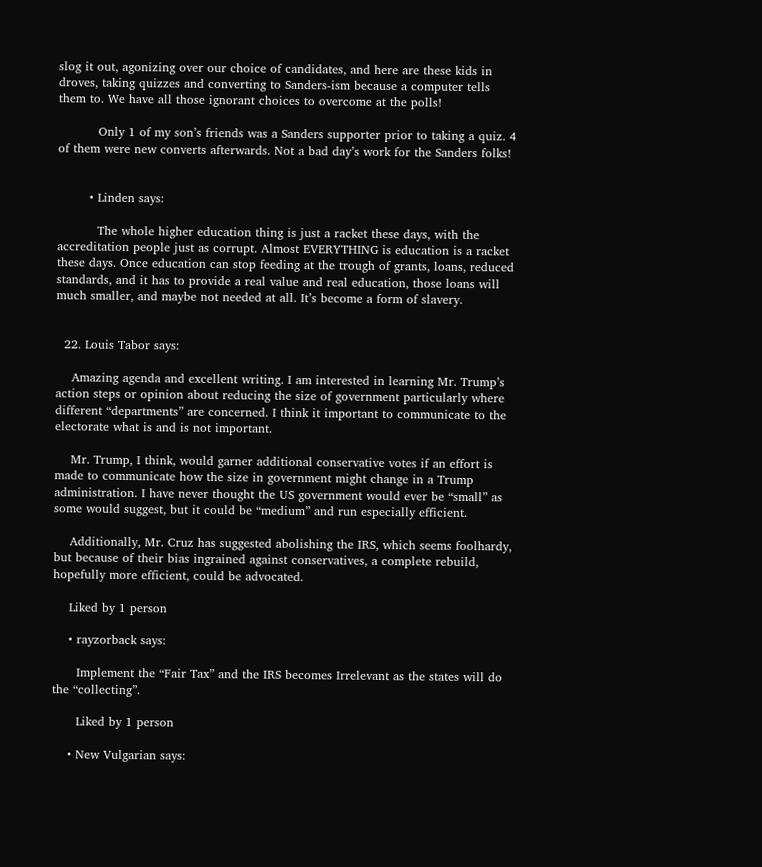slog it out, agonizing over our choice of candidates, and here are these kids in droves, taking quizzes and converting to Sanders-ism because a computer tells them to. We have all those ignorant choices to overcome at the polls!

          Only 1 of my son’s friends was a Sanders supporter prior to taking a quiz. 4 of them were new converts afterwards. Not a bad day’s work for the Sanders folks!


        • Linden says:

          The whole higher education thing is just a racket these days, with the accreditation people just as corrupt. Almost EVERYTHING is education is a racket these days. Once education can stop feeding at the trough of grants, loans, reduced standards, and it has to provide a real value and real education, those loans will much smaller, and maybe not needed at all. It’s become a form of slavery.


  22. Louis Tabor says:

    Amazing agenda and excellent writing. I am interested in learning Mr. Trump’s action steps or opinion about reducing the size of government particularly where different “departments” are concerned. I think it important to communicate to the electorate what is and is not important.

    Mr. Trump, I think, would garner additional conservative votes if an effort is made to communicate how the size in government might change in a Trump administration. I have never thought the US government would ever be “small” as some would suggest, but it could be “medium” and run especially efficient.

    Additionally, Mr. Cruz has suggested abolishing the IRS, which seems foolhardy, but because of their bias ingrained against conservatives, a complete rebuild, hopefully more efficient, could be advocated.

    Liked by 1 person

    • rayzorback says:

      Implement the “Fair Tax” and the IRS becomes Irrelevant as the states will do the “collecting”.

      Liked by 1 person

    • New Vulgarian says: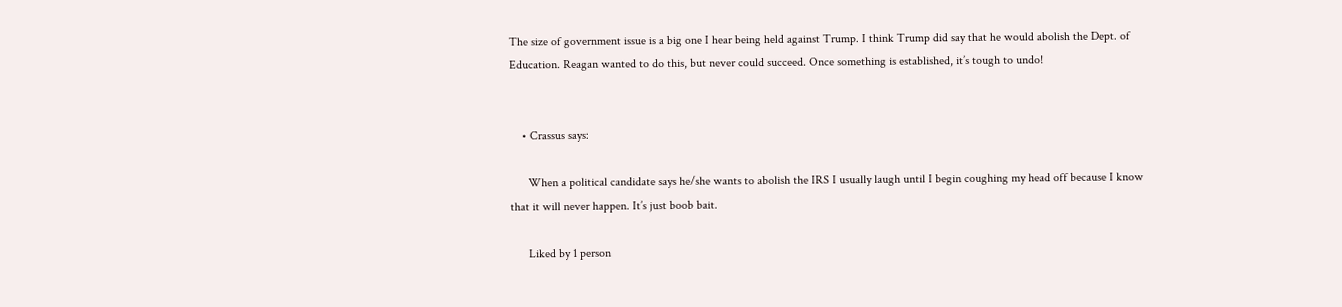The size of government issue is a big one I hear being held against Trump. I think Trump did say that he would abolish the Dept. of Education. Reagan wanted to do this, but never could succeed. Once something is established, it’s tough to undo!


    • Crassus says:

      When a political candidate says he/she wants to abolish the IRS I usually laugh until I begin coughing my head off because I know that it will never happen. It’s just boob bait.

      Liked by 1 person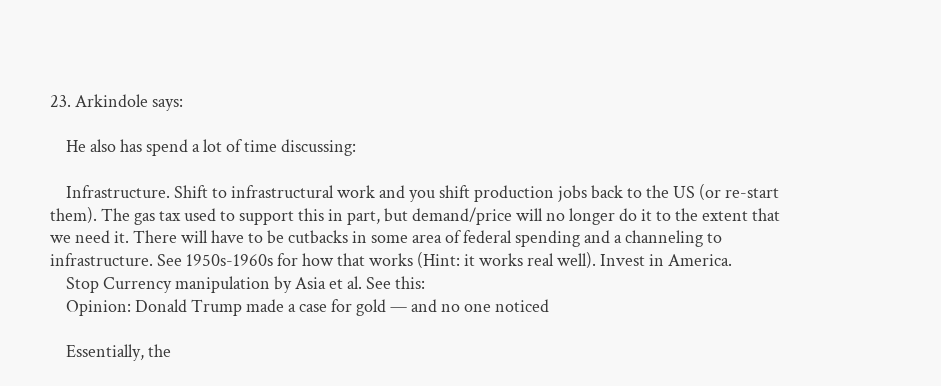23. Arkindole says:

    He also has spend a lot of time discussing:

    Infrastructure. Shift to infrastructural work and you shift production jobs back to the US (or re-start them). The gas tax used to support this in part, but demand/price will no longer do it to the extent that we need it. There will have to be cutbacks in some area of federal spending and a channeling to infrastructure. See 1950s-1960s for how that works (Hint: it works real well). Invest in America.
    Stop Currency manipulation by Asia et al. See this:
    Opinion: Donald Trump made a case for gold — and no one noticed

    Essentially, the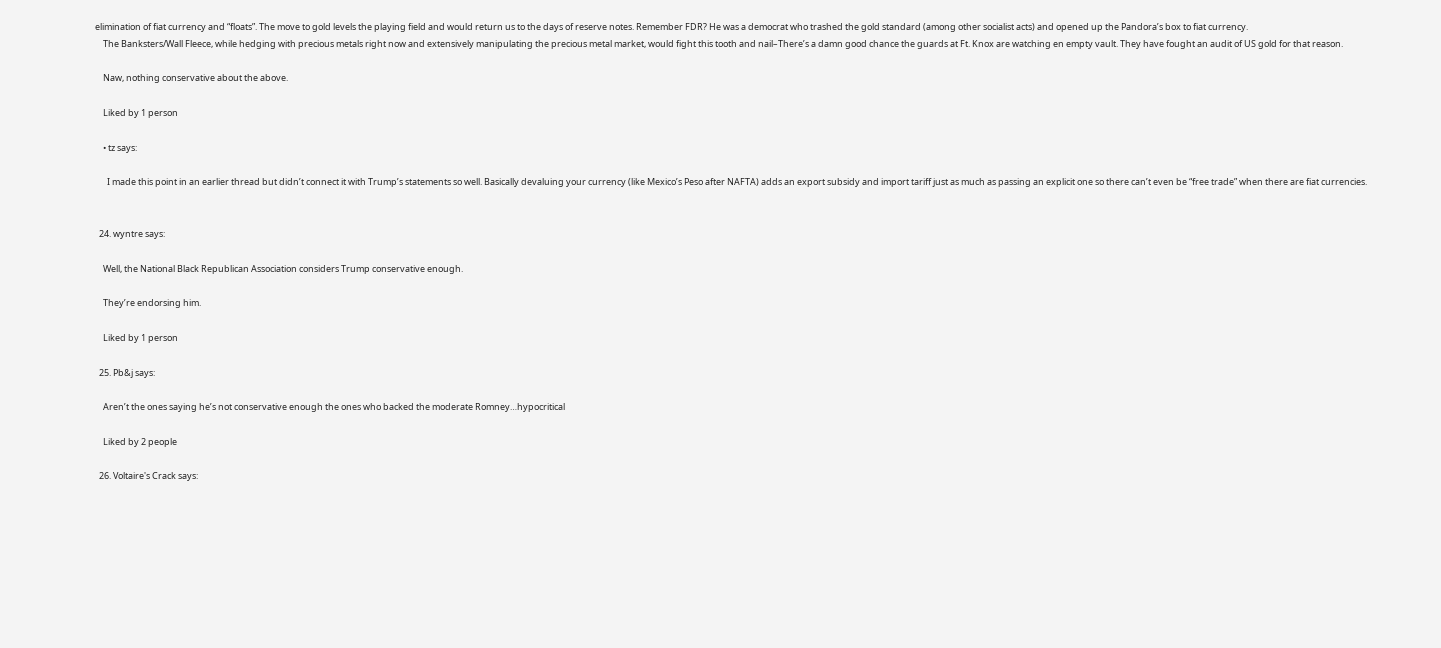elimination of fiat currency and “floats”. The move to gold levels the playing field and would return us to the days of reserve notes. Remember FDR? He was a democrat who trashed the gold standard (among other socialist acts) and opened up the Pandora’s box to fiat currency.
    The Banksters/Wall Fleece, while hedging with precious metals right now and extensively manipulating the precious metal market, would fight this tooth and nail–There’s a damn good chance the guards at Ft. Knox are watching en empty vault. They have fought an audit of US gold for that reason.

    Naw, nothing conservative about the above.

    Liked by 1 person

    • tz says:

      I made this point in an earlier thread but didn’t connect it with Trump’s statements so well. Basically devaluing your currency (like Mexico’s Peso after NAFTA) adds an export subsidy and import tariff just as much as passing an explicit one so there can’t even be “free trade” when there are fiat currencies.


  24. wyntre says:

    Well, the National Black Republican Association considers Trump conservative enough.

    They’re endorsing him.

    Liked by 1 person

  25. Pb&j says:

    Aren’t the ones saying he’s not conservative enough the ones who backed the moderate Romney…hypocritical

    Liked by 2 people

  26. Voltaire's Crack says: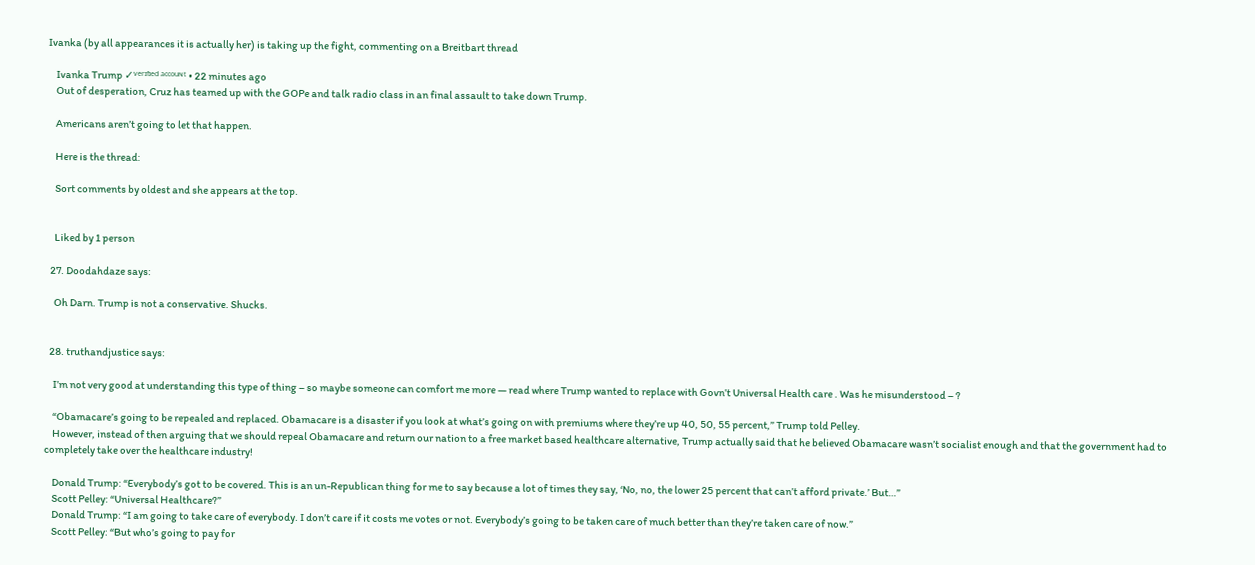Ivanka (by all appearances it is actually her) is taking up the fight, commenting on a Breitbart thread

    Ivanka Trump ✓ᵛᵉʳᶦᶠᶦᵉᵈ ᵃᶜᶜᵒᵘᶰᵗ • 22 minutes ago
    Out of desperation, Cruz has teamed up with the GOPe and talk radio class in an final assault to take down Trump.

    Americans aren’t going to let that happen.

    Here is the thread:

    Sort comments by oldest and she appears at the top.


    Liked by 1 person

  27. Doodahdaze says:

    Oh Darn. Trump is not a conservative. Shucks.


  28. truthandjustice says:

    I’m not very good at understanding this type of thing – so maybe someone can comfort me more — read where Trump wanted to replace with Govn’t Universal Health care . Was he misunderstood – ?

    “Obamacare’s going to be repealed and replaced. Obamacare is a disaster if you look at what’s going on with premiums where they’re up 40, 50, 55 percent,” Trump told Pelley.
    However, instead of then arguing that we should repeal Obamacare and return our nation to a free market based healthcare alternative, Trump actually said that he believed Obamacare wasn’t socialist enough and that the government had to completely take over the healthcare industry!

    Donald Trump: “Everybody’s got to be covered. This is an un-Republican thing for me to say because a lot of times they say, ‘No, no, the lower 25 percent that can’t afford private.’ But…”
    Scott Pelley: “Universal Healthcare?”
    Donald Trump: “I am going to take care of everybody. I don’t care if it costs me votes or not. Everybody’s going to be taken care of much better than they’re taken care of now.”
    Scott Pelley: “But who’s going to pay for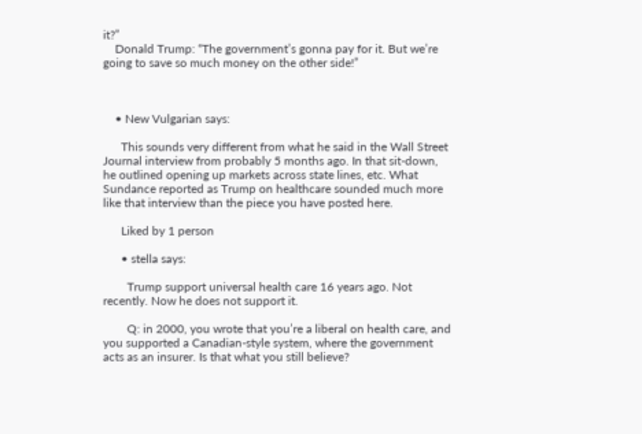it?”
    Donald Trump: “The government’s gonna pay for it. But we’re going to save so much money on the other side!”



    • New Vulgarian says:

      This sounds very different from what he said in the Wall Street Journal interview from probably 5 months ago. In that sit-down, he outlined opening up markets across state lines, etc. What Sundance reported as Trump on healthcare sounded much more like that interview than the piece you have posted here.

      Liked by 1 person

      • stella says:

        Trump support universal health care 16 years ago. Not recently. Now he does not support it.

        Q: in 2000, you wrote that you’re a liberal on health care, and you supported a Canadian-style system, where the government acts as an insurer. Is that what you still believe?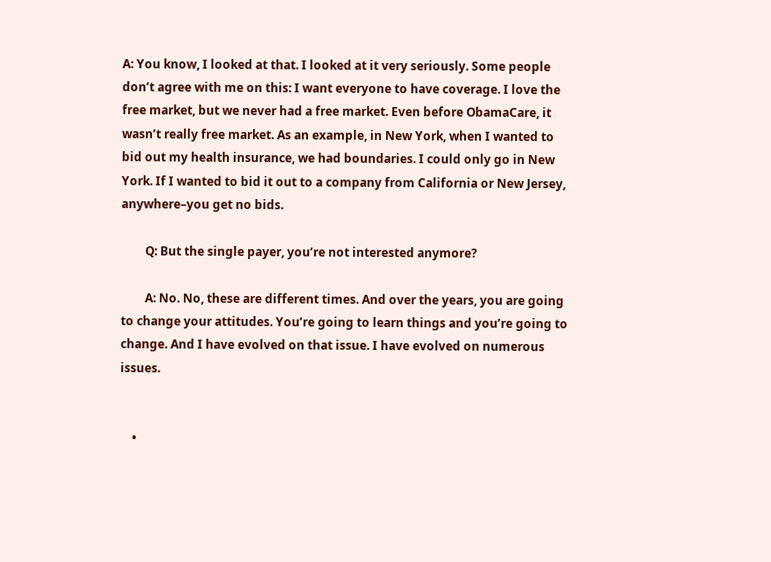A: You know, I looked at that. I looked at it very seriously. Some people don’t agree with me on this: I want everyone to have coverage. I love the free market, but we never had a free market. Even before ObamaCare, it wasn’t really free market. As an example, in New York, when I wanted to bid out my health insurance, we had boundaries. I could only go in New York. If I wanted to bid it out to a company from California or New Jersey, anywhere–you get no bids.

        Q: But the single payer, you’re not interested anymore?

        A: No. No, these are different times. And over the years, you are going to change your attitudes. You’re going to learn things and you’re going to change. And I have evolved on that issue. I have evolved on numerous issues.


    •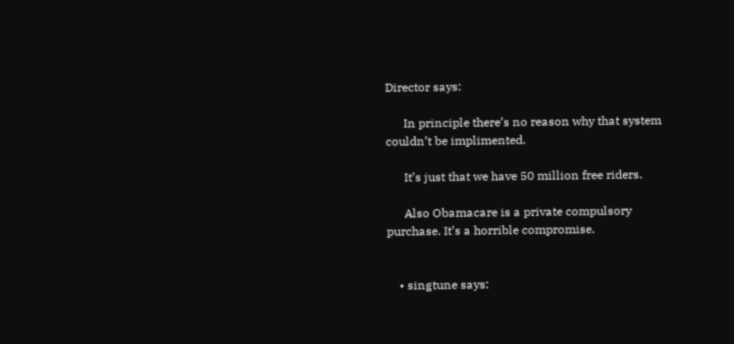Director says:

      In principle there’s no reason why that system couldn’t be implimented.

      It’s just that we have 50 million free riders.

      Also Obamacare is a private compulsory purchase. It’s a horrible compromise.


    • singtune says: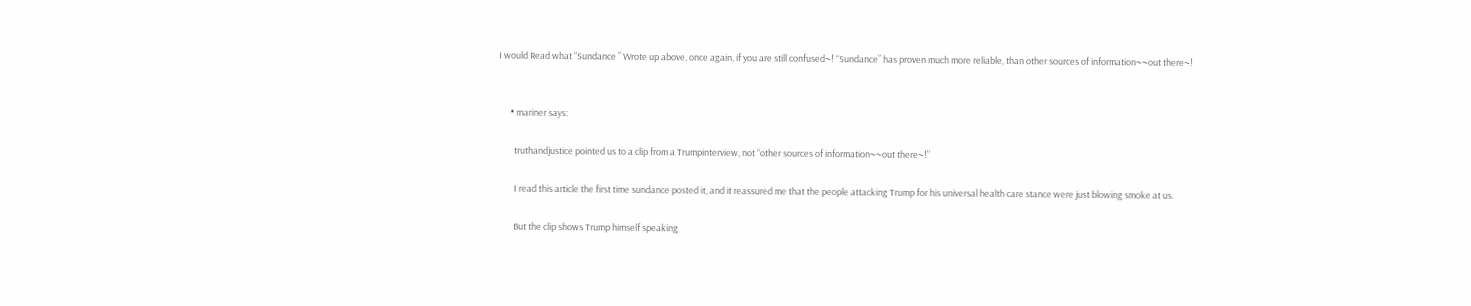I would Read what “Sundance ” Wrote up above, once again, if you are still confused~! “Sundance” has proven much more reliable, than other sources of information~~out there~!


      • mariner says:

        truthandjustice pointed us to a clip from a Trumpinterview, not “other sources of information~~out there~!”

        I read this article the first time sundance posted it, and it reassured me that the people attacking Trump for his universal health care stance were just blowing smoke at us.

        But the clip shows Trump himself speaking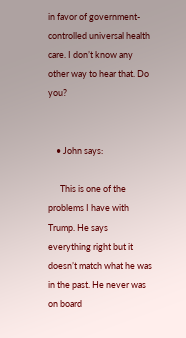in favor of government-controlled universal health care. I don’t know any other way to hear that. Do you?


    • John says:

      This is one of the problems I have with Trump. He says everything right but it doesn’t match what he was in the past. He never was on board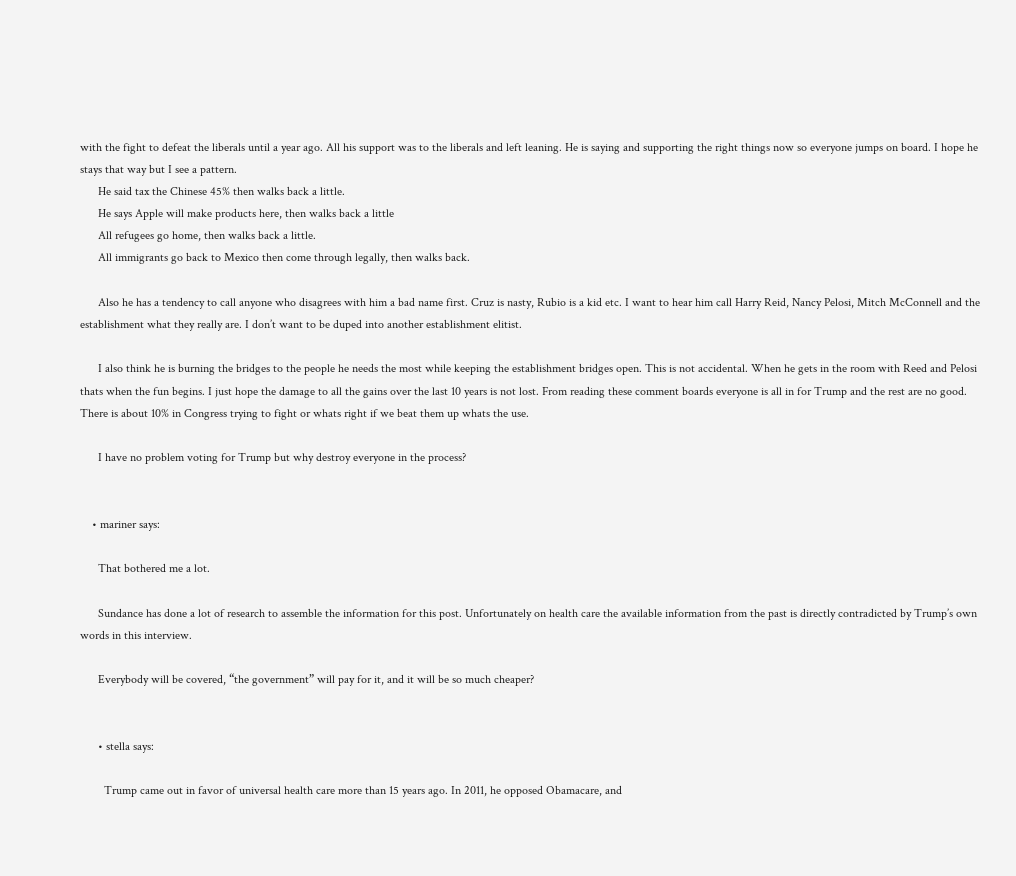with the fight to defeat the liberals until a year ago. All his support was to the liberals and left leaning. He is saying and supporting the right things now so everyone jumps on board. I hope he stays that way but I see a pattern.
      He said tax the Chinese 45% then walks back a little.
      He says Apple will make products here, then walks back a little
      All refugees go home, then walks back a little.
      All immigrants go back to Mexico then come through legally, then walks back.

      Also he has a tendency to call anyone who disagrees with him a bad name first. Cruz is nasty, Rubio is a kid etc. I want to hear him call Harry Reid, Nancy Pelosi, Mitch McConnell and the establishment what they really are. I don’t want to be duped into another establishment elitist.

      I also think he is burning the bridges to the people he needs the most while keeping the establishment bridges open. This is not accidental. When he gets in the room with Reed and Pelosi thats when the fun begins. I just hope the damage to all the gains over the last 10 years is not lost. From reading these comment boards everyone is all in for Trump and the rest are no good. There is about 10% in Congress trying to fight or whats right if we beat them up whats the use.

      I have no problem voting for Trump but why destroy everyone in the process?


    • mariner says:

      That bothered me a lot.

      Sundance has done a lot of research to assemble the information for this post. Unfortunately on health care the available information from the past is directly contradicted by Trump’s own words in this interview.

      Everybody will be covered, “the government” will pay for it, and it will be so much cheaper?


      • stella says:

        Trump came out in favor of universal health care more than 15 years ago. In 2011, he opposed Obamacare, and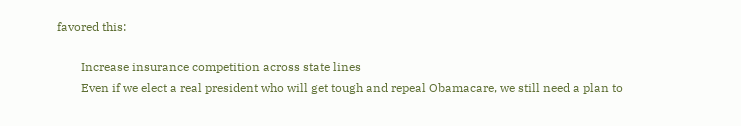favored this:

        Increase insurance competition across state lines
        Even if we elect a real president who will get tough and repeal Obamacare, we still need a plan to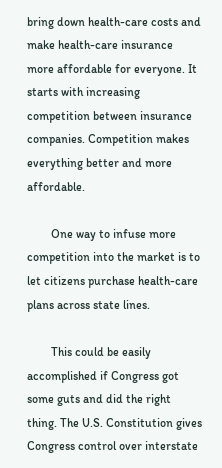bring down health-care costs and make health-care insurance more affordable for everyone. It starts with increasing competition between insurance companies. Competition makes everything better and more affordable.

        One way to infuse more competition into the market is to let citizens purchase health-care plans across state lines.

        This could be easily accomplished if Congress got some guts and did the right thing. The U.S. Constitution gives Congress control over interstate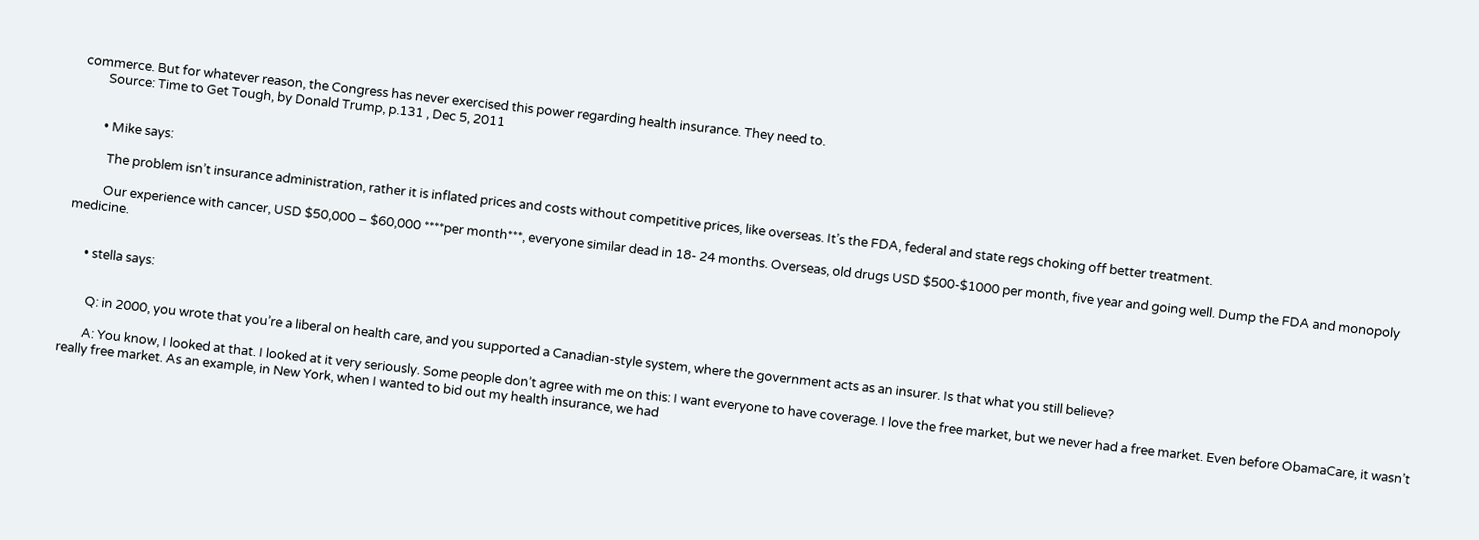commerce. But for whatever reason, the Congress has never exercised this power regarding health insurance. They need to.
        Source: Time to Get Tough, by Donald Trump, p.131 , Dec 5, 2011


        • Mike says:

          The problem isn’t insurance administration, rather it is inflated prices and costs without competitive prices, like overseas. It’s the FDA, federal and state regs choking off better treatment.

          Our experience with cancer, USD $50,000 – $60,000 ****per month***, everyone similar dead in 18- 24 months. Overseas, old drugs USD $500-$1000 per month, five year and going well. Dump the FDA and monopoly medicine.


      • stella says:


        Q: in 2000, you wrote that you’re a liberal on health care, and you supported a Canadian-style system, where the government acts as an insurer. Is that what you still believe?

        A: You know, I looked at that. I looked at it very seriously. Some people don’t agree with me on this: I want everyone to have coverage. I love the free market, but we never had a free market. Even before ObamaCare, it wasn’t really free market. As an example, in New York, when I wanted to bid out my health insurance, we had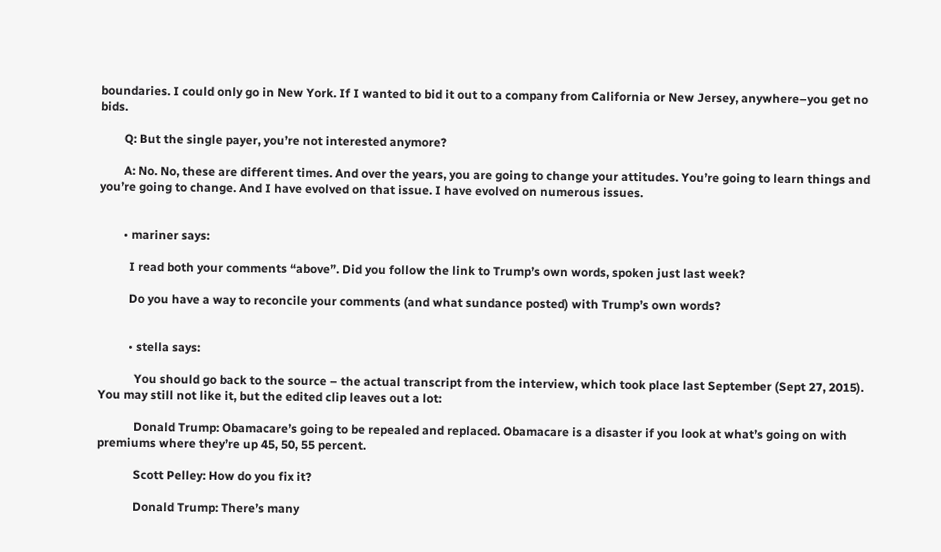boundaries. I could only go in New York. If I wanted to bid it out to a company from California or New Jersey, anywhere–you get no bids.

        Q: But the single payer, you’re not interested anymore?

        A: No. No, these are different times. And over the years, you are going to change your attitudes. You’re going to learn things and you’re going to change. And I have evolved on that issue. I have evolved on numerous issues.


        • mariner says:

          I read both your comments “above”. Did you follow the link to Trump’s own words, spoken just last week?

          Do you have a way to reconcile your comments (and what sundance posted) with Trump’s own words?


          • stella says:

            You should go back to the source – the actual transcript from the interview, which took place last September (Sept 27, 2015). You may still not like it, but the edited clip leaves out a lot:

            Donald Trump: Obamacare’s going to be repealed and replaced. Obamacare is a disaster if you look at what’s going on with premiums where they’re up 45, 50, 55 percent.

            Scott Pelley: How do you fix it?

            Donald Trump: There’s many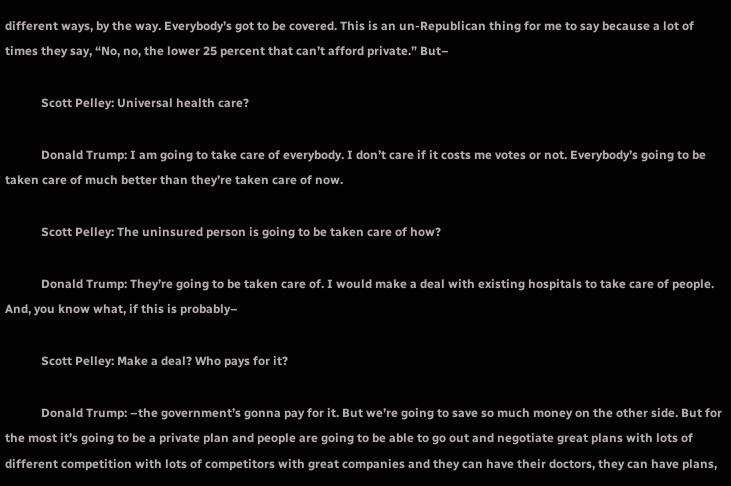different ways, by the way. Everybody’s got to be covered. This is an un-Republican thing for me to say because a lot of times they say, “No, no, the lower 25 percent that can’t afford private.” But–

            Scott Pelley: Universal health care?

            Donald Trump: I am going to take care of everybody. I don’t care if it costs me votes or not. Everybody’s going to be taken care of much better than they’re taken care of now.

            Scott Pelley: The uninsured person is going to be taken care of how?

            Donald Trump: They’re going to be taken care of. I would make a deal with existing hospitals to take care of people. And, you know what, if this is probably–

            Scott Pelley: Make a deal? Who pays for it?

            Donald Trump: –the government’s gonna pay for it. But we’re going to save so much money on the other side. But for the most it’s going to be a private plan and people are going to be able to go out and negotiate great plans with lots of different competition with lots of competitors with great companies and they can have their doctors, they can have plans,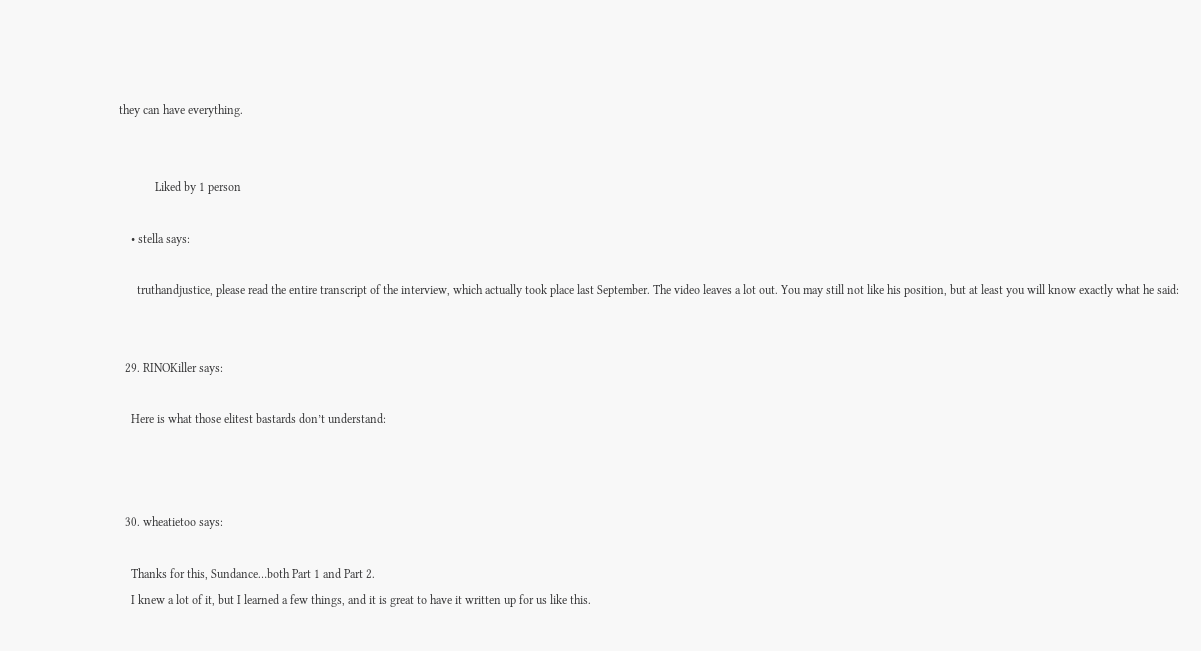they can have everything.


            Liked by 1 person

    • stella says:

      truthandjustice, please read the entire transcript of the interview, which actually took place last September. The video leaves a lot out. You may still not like his position, but at least you will know exactly what he said:


  29. RINOKiller says:

    Here is what those elitest bastards don’t understand:



  30. wheatietoo says:

    Thanks for this, Sundance…both Part 1 and Part 2.
    I knew a lot of it, but I learned a few things, and it is great to have it written up for us like this.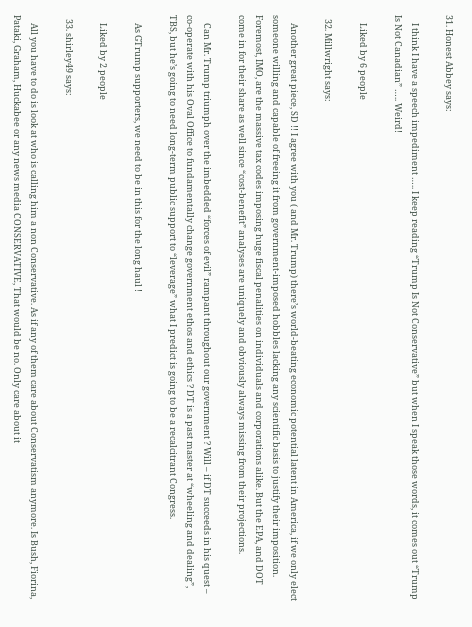31. Honest Abbey says:

    I think I have a speech impediment ….. I keep reading “Trump Is Not Conservative” but when I speak those words, it comes out “Trump Is Not Canadian” ….. Weird!

    Liked by 6 people

  32. Millwright says:

    Another great piece, SD !! I agree with you ( and Mr. Trump) there’s world-beating economic potential latent in America, if we only elect someone willing and capable of freeing it from government-imposed hobbles lacking any scientific basis to justify their imposition. Foremost, IMO, are the massive tax codes imposing huge fiscal penalities on individuals and corporations alike. But the EPA, and DOT come in for their share as well since “cost-benefit” analyses are uniquely and obviously always missing from their projections.

    Can Mr. Trump triumph over the imbedded “forces of evil” rampant throughout our government ? Will – if DT succeeds in his quest – co-operate with his Oval Office to fundamentally change government ethos and ethics ? DT is a past master at “wheeling and dealing”, TBS, but he’s going to need long-term public support to “leverage” what I predict is going to be a recalcitrant Congress.

    As GTrump supporters, we need to be in this for the long haul !

    Liked by 2 people

  33. shirley49 says:

    All you have to do is look at who is calling him a non Conservative. As if any of them care about Conservatism anymore. Is Bush, Fiorina, Pataki, Graham, Huckabee or any news media CONSERVATIVE, That would be no. Only care about it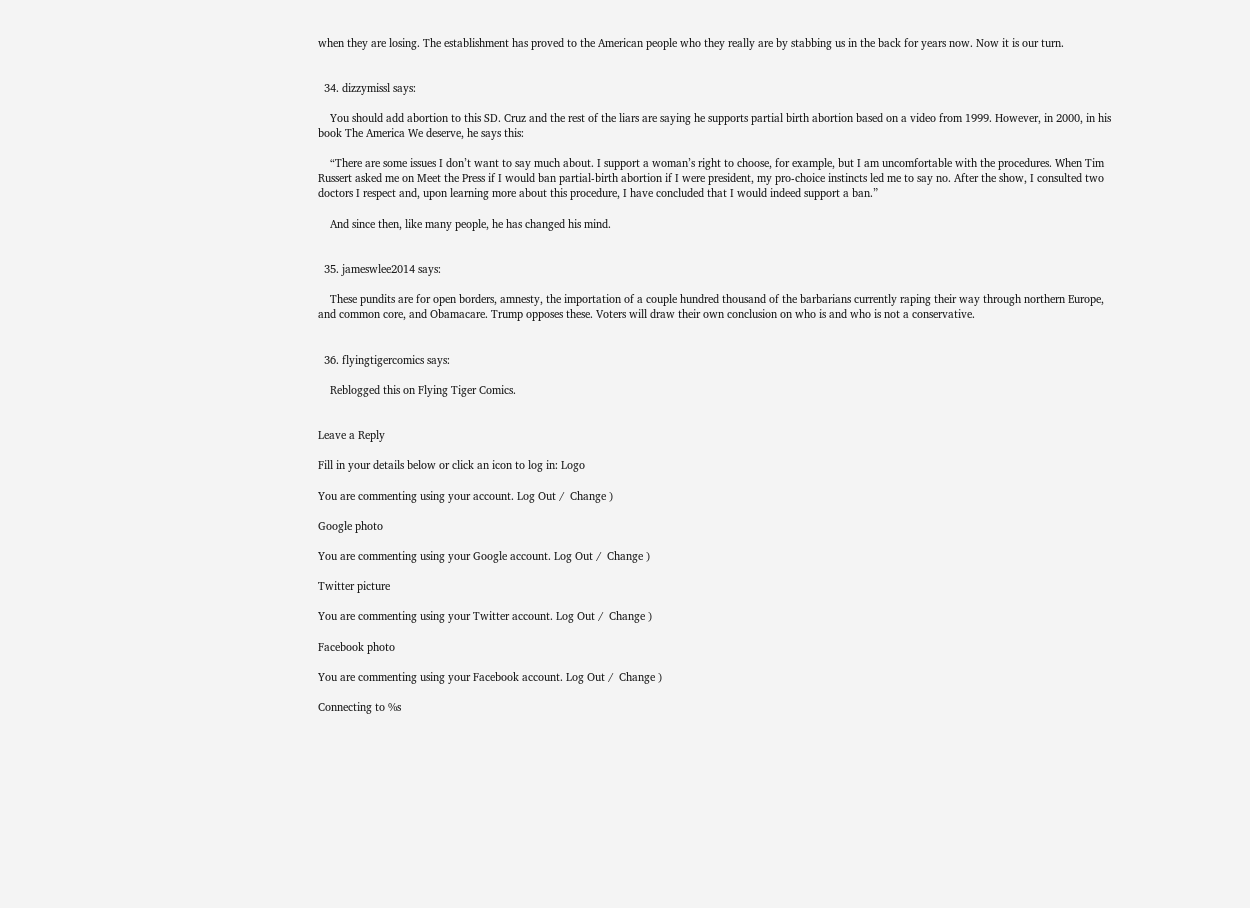when they are losing. The establishment has proved to the American people who they really are by stabbing us in the back for years now. Now it is our turn.


  34. dizzymissl says:

    You should add abortion to this SD. Cruz and the rest of the liars are saying he supports partial birth abortion based on a video from 1999. However, in 2000, in his book The America We deserve, he says this:

    “There are some issues I don’t want to say much about. I support a woman’s right to choose, for example, but I am uncomfortable with the procedures. When Tim Russert asked me on Meet the Press if I would ban partial-birth abortion if I were president, my pro-choice instincts led me to say no. After the show, I consulted two doctors I respect and, upon learning more about this procedure, I have concluded that I would indeed support a ban.”

    And since then, like many people, he has changed his mind.


  35. jameswlee2014 says:

    These pundits are for open borders, amnesty, the importation of a couple hundred thousand of the barbarians currently raping their way through northern Europe, and common core, and Obamacare. Trump opposes these. Voters will draw their own conclusion on who is and who is not a conservative.


  36. flyingtigercomics says:

    Reblogged this on Flying Tiger Comics.


Leave a Reply

Fill in your details below or click an icon to log in: Logo

You are commenting using your account. Log Out /  Change )

Google photo

You are commenting using your Google account. Log Out /  Change )

Twitter picture

You are commenting using your Twitter account. Log Out /  Change )

Facebook photo

You are commenting using your Facebook account. Log Out /  Change )

Connecting to %s